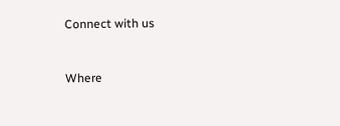Connect with us


Where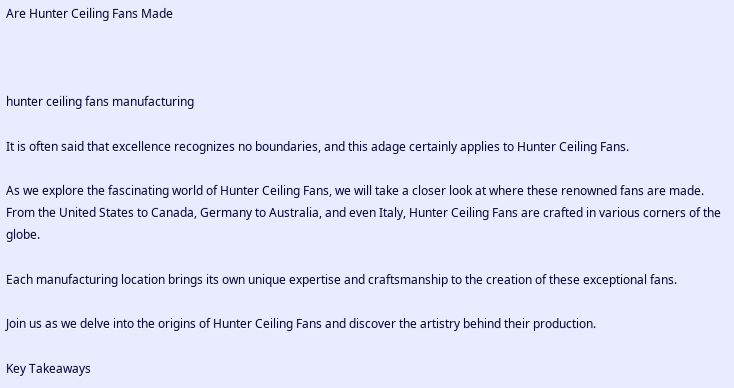Are Hunter Ceiling Fans Made



hunter ceiling fans manufacturing

It is often said that excellence recognizes no boundaries, and this adage certainly applies to Hunter Ceiling Fans.

As we explore the fascinating world of Hunter Ceiling Fans, we will take a closer look at where these renowned fans are made. From the United States to Canada, Germany to Australia, and even Italy, Hunter Ceiling Fans are crafted in various corners of the globe.

Each manufacturing location brings its own unique expertise and craftsmanship to the creation of these exceptional fans.

Join us as we delve into the origins of Hunter Ceiling Fans and discover the artistry behind their production.

Key Takeaways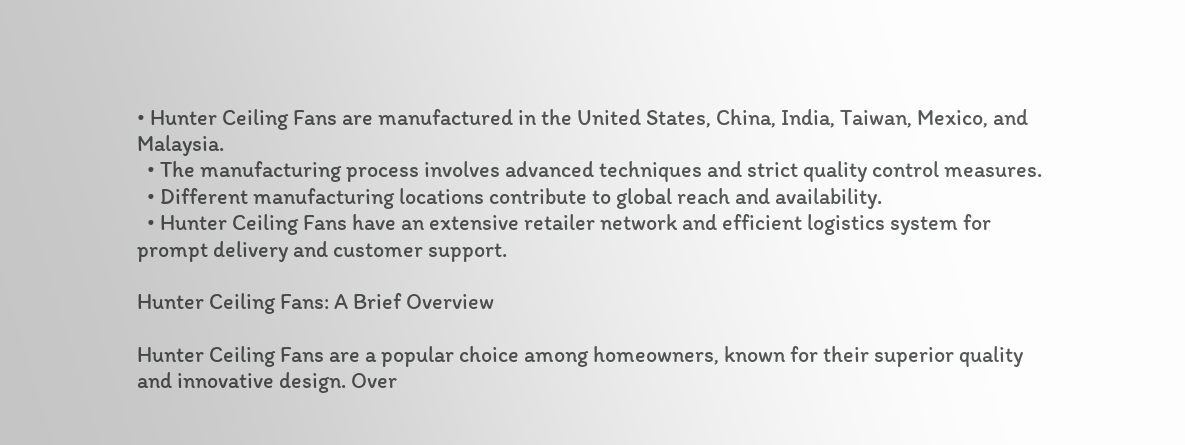• Hunter Ceiling Fans are manufactured in the United States, China, India, Taiwan, Mexico, and Malaysia.
  • The manufacturing process involves advanced techniques and strict quality control measures.
  • Different manufacturing locations contribute to global reach and availability.
  • Hunter Ceiling Fans have an extensive retailer network and efficient logistics system for prompt delivery and customer support.

Hunter Ceiling Fans: A Brief Overview

Hunter Ceiling Fans are a popular choice among homeowners, known for their superior quality and innovative design. Over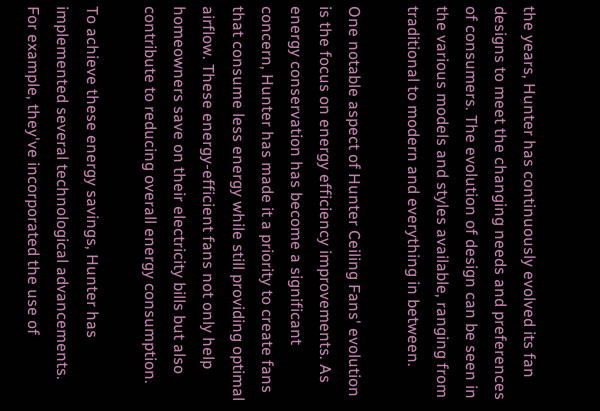the years, Hunter has continuously evolved its fan designs to meet the changing needs and preferences of consumers. The evolution of design can be seen in the various models and styles available, ranging from traditional to modern and everything in between.

One notable aspect of Hunter Ceiling Fans' evolution is the focus on energy efficiency improvements. As energy conservation has become a significant concern, Hunter has made it a priority to create fans that consume less energy while still providing optimal airflow. These energy-efficient fans not only help homeowners save on their electricity bills but also contribute to reducing overall energy consumption.

To achieve these energy savings, Hunter has implemented several technological advancements. For example, they've incorporated the use of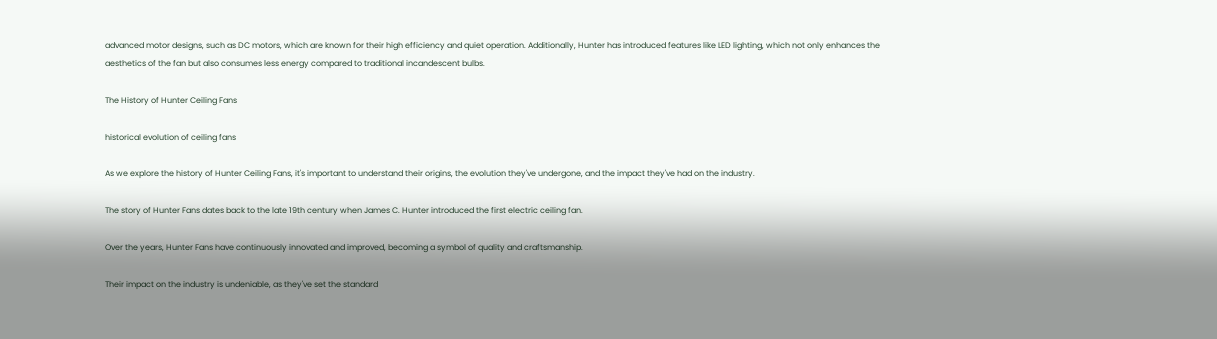advanced motor designs, such as DC motors, which are known for their high efficiency and quiet operation. Additionally, Hunter has introduced features like LED lighting, which not only enhances the aesthetics of the fan but also consumes less energy compared to traditional incandescent bulbs.

The History of Hunter Ceiling Fans

historical evolution of ceiling fans

As we explore the history of Hunter Ceiling Fans, it's important to understand their origins, the evolution they've undergone, and the impact they've had on the industry.

The story of Hunter Fans dates back to the late 19th century when James C. Hunter introduced the first electric ceiling fan.

Over the years, Hunter Fans have continuously innovated and improved, becoming a symbol of quality and craftsmanship.

Their impact on the industry is undeniable, as they've set the standard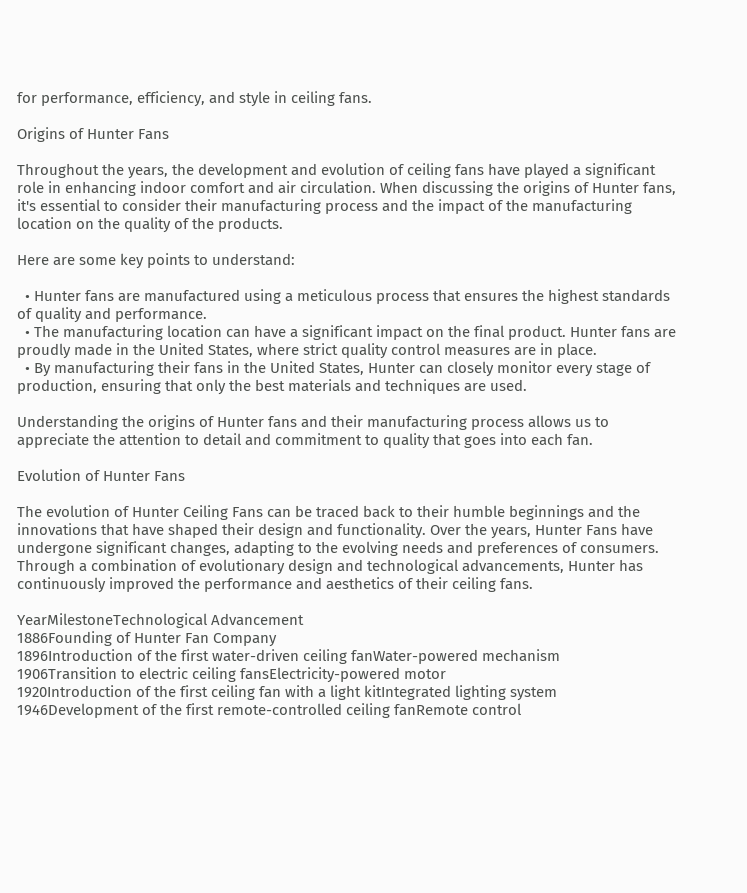for performance, efficiency, and style in ceiling fans.

Origins of Hunter Fans

Throughout the years, the development and evolution of ceiling fans have played a significant role in enhancing indoor comfort and air circulation. When discussing the origins of Hunter fans, it's essential to consider their manufacturing process and the impact of the manufacturing location on the quality of the products.

Here are some key points to understand:

  • Hunter fans are manufactured using a meticulous process that ensures the highest standards of quality and performance.
  • The manufacturing location can have a significant impact on the final product. Hunter fans are proudly made in the United States, where strict quality control measures are in place.
  • By manufacturing their fans in the United States, Hunter can closely monitor every stage of production, ensuring that only the best materials and techniques are used.

Understanding the origins of Hunter fans and their manufacturing process allows us to appreciate the attention to detail and commitment to quality that goes into each fan.

Evolution of Hunter Fans

The evolution of Hunter Ceiling Fans can be traced back to their humble beginnings and the innovations that have shaped their design and functionality. Over the years, Hunter Fans have undergone significant changes, adapting to the evolving needs and preferences of consumers. Through a combination of evolutionary design and technological advancements, Hunter has continuously improved the performance and aesthetics of their ceiling fans.

YearMilestoneTechnological Advancement
1886Founding of Hunter Fan Company
1896Introduction of the first water-driven ceiling fanWater-powered mechanism
1906Transition to electric ceiling fansElectricity-powered motor
1920Introduction of the first ceiling fan with a light kitIntegrated lighting system
1946Development of the first remote-controlled ceiling fanRemote control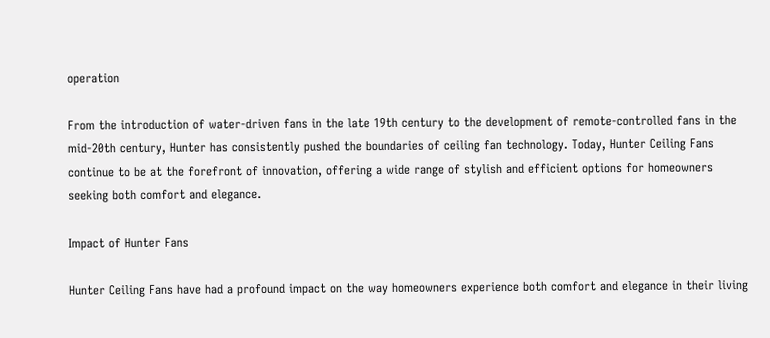operation

From the introduction of water-driven fans in the late 19th century to the development of remote-controlled fans in the mid-20th century, Hunter has consistently pushed the boundaries of ceiling fan technology. Today, Hunter Ceiling Fans continue to be at the forefront of innovation, offering a wide range of stylish and efficient options for homeowners seeking both comfort and elegance.

Impact of Hunter Fans

Hunter Ceiling Fans have had a profound impact on the way homeowners experience both comfort and elegance in their living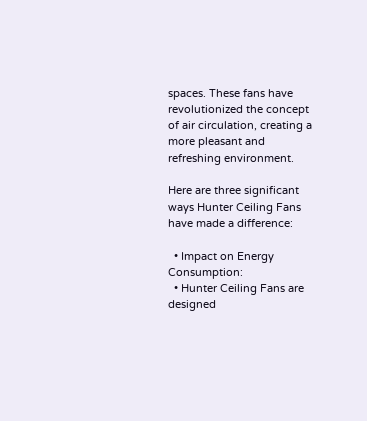spaces. These fans have revolutionized the concept of air circulation, creating a more pleasant and refreshing environment.

Here are three significant ways Hunter Ceiling Fans have made a difference:

  • Impact on Energy Consumption:
  • Hunter Ceiling Fans are designed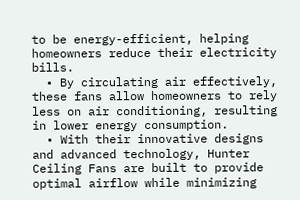to be energy-efficient, helping homeowners reduce their electricity bills.
  • By circulating air effectively, these fans allow homeowners to rely less on air conditioning, resulting in lower energy consumption.
  • With their innovative designs and advanced technology, Hunter Ceiling Fans are built to provide optimal airflow while minimizing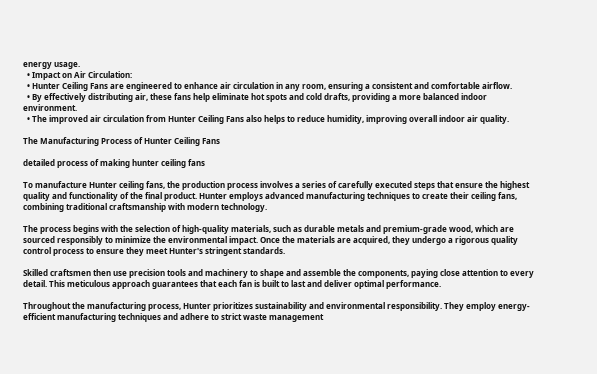energy usage.
  • Impact on Air Circulation:
  • Hunter Ceiling Fans are engineered to enhance air circulation in any room, ensuring a consistent and comfortable airflow.
  • By effectively distributing air, these fans help eliminate hot spots and cold drafts, providing a more balanced indoor environment.
  • The improved air circulation from Hunter Ceiling Fans also helps to reduce humidity, improving overall indoor air quality.

The Manufacturing Process of Hunter Ceiling Fans

detailed process of making hunter ceiling fans

To manufacture Hunter ceiling fans, the production process involves a series of carefully executed steps that ensure the highest quality and functionality of the final product. Hunter employs advanced manufacturing techniques to create their ceiling fans, combining traditional craftsmanship with modern technology.

The process begins with the selection of high-quality materials, such as durable metals and premium-grade wood, which are sourced responsibly to minimize the environmental impact. Once the materials are acquired, they undergo a rigorous quality control process to ensure they meet Hunter's stringent standards.

Skilled craftsmen then use precision tools and machinery to shape and assemble the components, paying close attention to every detail. This meticulous approach guarantees that each fan is built to last and deliver optimal performance.

Throughout the manufacturing process, Hunter prioritizes sustainability and environmental responsibility. They employ energy-efficient manufacturing techniques and adhere to strict waste management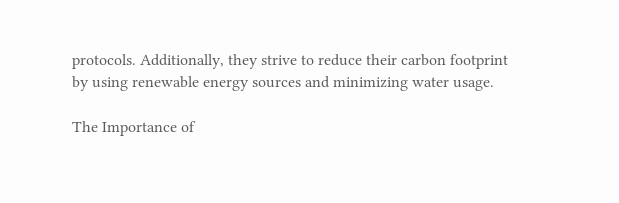protocols. Additionally, they strive to reduce their carbon footprint by using renewable energy sources and minimizing water usage.

The Importance of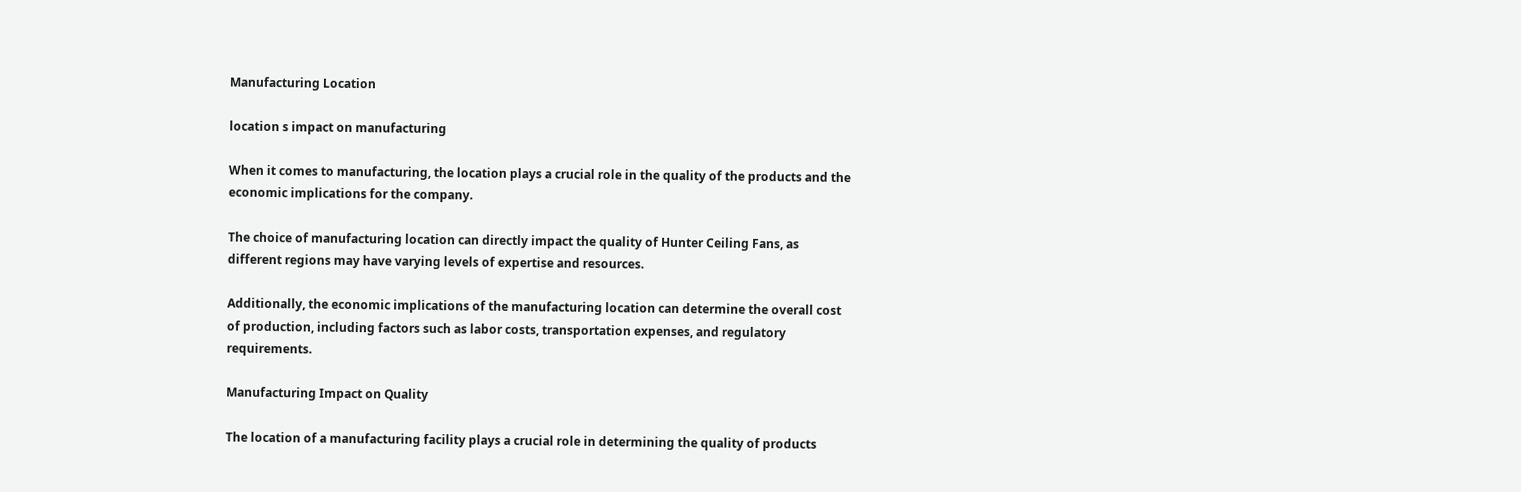Manufacturing Location

location s impact on manufacturing

When it comes to manufacturing, the location plays a crucial role in the quality of the products and the economic implications for the company.

The choice of manufacturing location can directly impact the quality of Hunter Ceiling Fans, as different regions may have varying levels of expertise and resources.

Additionally, the economic implications of the manufacturing location can determine the overall cost of production, including factors such as labor costs, transportation expenses, and regulatory requirements.

Manufacturing Impact on Quality

The location of a manufacturing facility plays a crucial role in determining the quality of products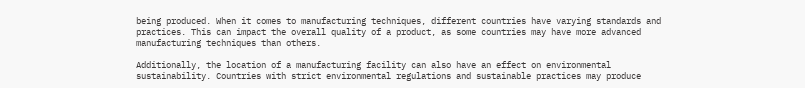being produced. When it comes to manufacturing techniques, different countries have varying standards and practices. This can impact the overall quality of a product, as some countries may have more advanced manufacturing techniques than others.

Additionally, the location of a manufacturing facility can also have an effect on environmental sustainability. Countries with strict environmental regulations and sustainable practices may produce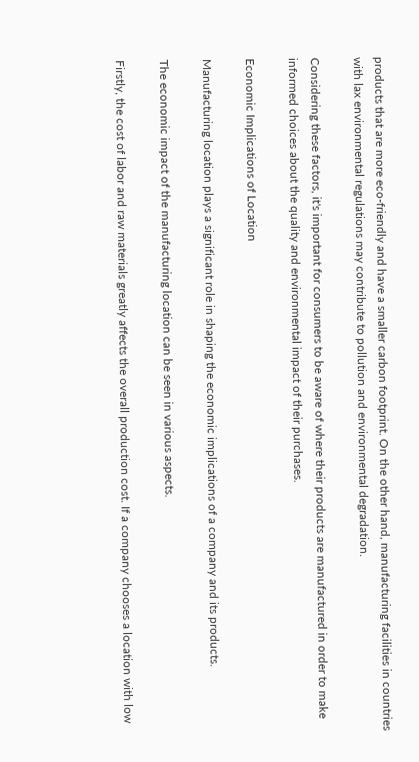products that are more eco-friendly and have a smaller carbon footprint. On the other hand, manufacturing facilities in countries with lax environmental regulations may contribute to pollution and environmental degradation.

Considering these factors, it's important for consumers to be aware of where their products are manufactured in order to make informed choices about the quality and environmental impact of their purchases.

Economic Implications of Location

Manufacturing location plays a significant role in shaping the economic implications of a company and its products.

The economic impact of the manufacturing location can be seen in various aspects.

Firstly, the cost of labor and raw materials greatly affects the overall production cost. If a company chooses a location with low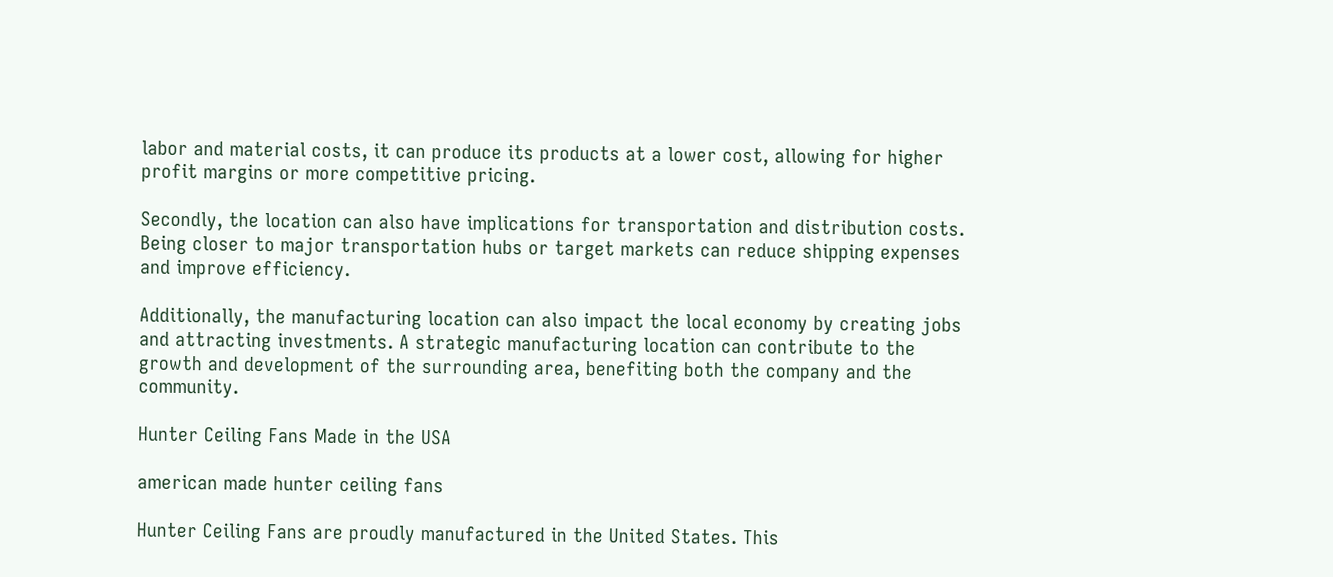labor and material costs, it can produce its products at a lower cost, allowing for higher profit margins or more competitive pricing.

Secondly, the location can also have implications for transportation and distribution costs. Being closer to major transportation hubs or target markets can reduce shipping expenses and improve efficiency.

Additionally, the manufacturing location can also impact the local economy by creating jobs and attracting investments. A strategic manufacturing location can contribute to the growth and development of the surrounding area, benefiting both the company and the community.

Hunter Ceiling Fans Made in the USA

american made hunter ceiling fans

Hunter Ceiling Fans are proudly manufactured in the United States. This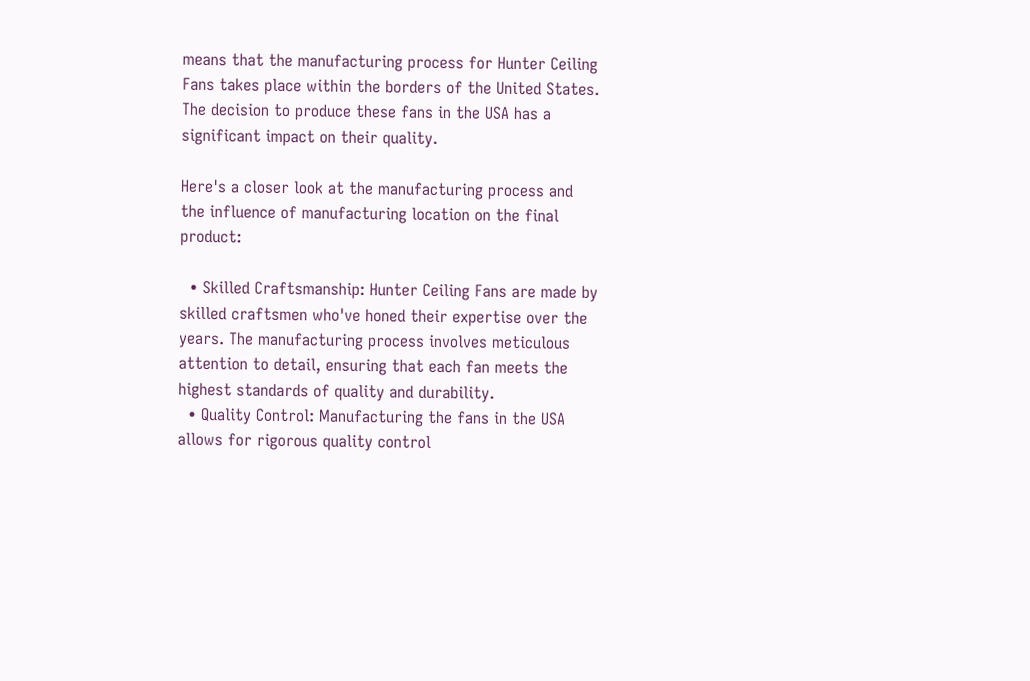means that the manufacturing process for Hunter Ceiling Fans takes place within the borders of the United States. The decision to produce these fans in the USA has a significant impact on their quality.

Here's a closer look at the manufacturing process and the influence of manufacturing location on the final product:

  • Skilled Craftsmanship: Hunter Ceiling Fans are made by skilled craftsmen who've honed their expertise over the years. The manufacturing process involves meticulous attention to detail, ensuring that each fan meets the highest standards of quality and durability.
  • Quality Control: Manufacturing the fans in the USA allows for rigorous quality control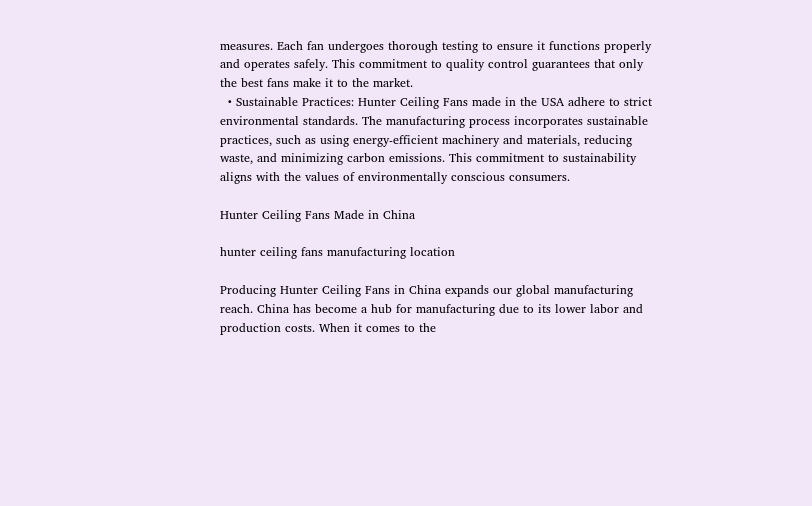measures. Each fan undergoes thorough testing to ensure it functions properly and operates safely. This commitment to quality control guarantees that only the best fans make it to the market.
  • Sustainable Practices: Hunter Ceiling Fans made in the USA adhere to strict environmental standards. The manufacturing process incorporates sustainable practices, such as using energy-efficient machinery and materials, reducing waste, and minimizing carbon emissions. This commitment to sustainability aligns with the values of environmentally conscious consumers.

Hunter Ceiling Fans Made in China

hunter ceiling fans manufacturing location

Producing Hunter Ceiling Fans in China expands our global manufacturing reach. China has become a hub for manufacturing due to its lower labor and production costs. When it comes to the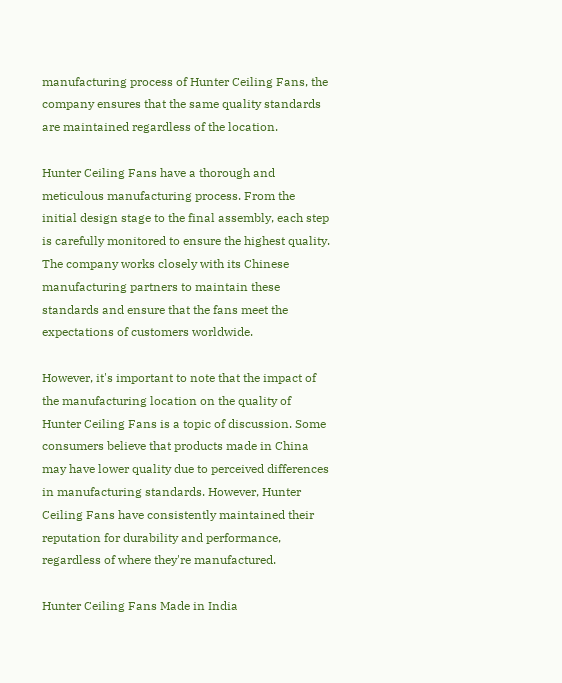manufacturing process of Hunter Ceiling Fans, the company ensures that the same quality standards are maintained regardless of the location.

Hunter Ceiling Fans have a thorough and meticulous manufacturing process. From the initial design stage to the final assembly, each step is carefully monitored to ensure the highest quality. The company works closely with its Chinese manufacturing partners to maintain these standards and ensure that the fans meet the expectations of customers worldwide.

However, it's important to note that the impact of the manufacturing location on the quality of Hunter Ceiling Fans is a topic of discussion. Some consumers believe that products made in China may have lower quality due to perceived differences in manufacturing standards. However, Hunter Ceiling Fans have consistently maintained their reputation for durability and performance, regardless of where they're manufactured.

Hunter Ceiling Fans Made in India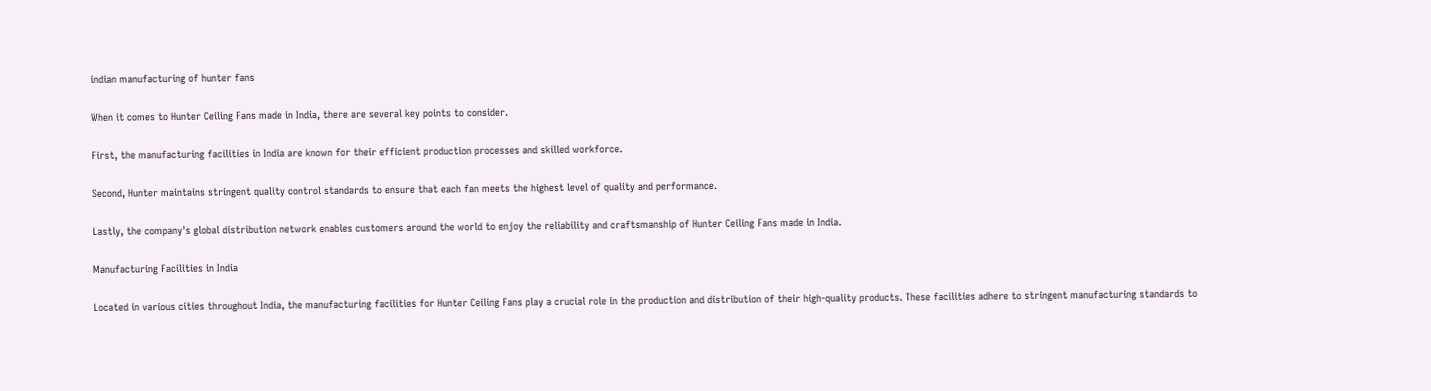indian manufacturing of hunter fans

When it comes to Hunter Ceiling Fans made in India, there are several key points to consider.

First, the manufacturing facilities in India are known for their efficient production processes and skilled workforce.

Second, Hunter maintains stringent quality control standards to ensure that each fan meets the highest level of quality and performance.

Lastly, the company's global distribution network enables customers around the world to enjoy the reliability and craftsmanship of Hunter Ceiling Fans made in India.

Manufacturing Facilities in India

Located in various cities throughout India, the manufacturing facilities for Hunter Ceiling Fans play a crucial role in the production and distribution of their high-quality products. These facilities adhere to stringent manufacturing standards to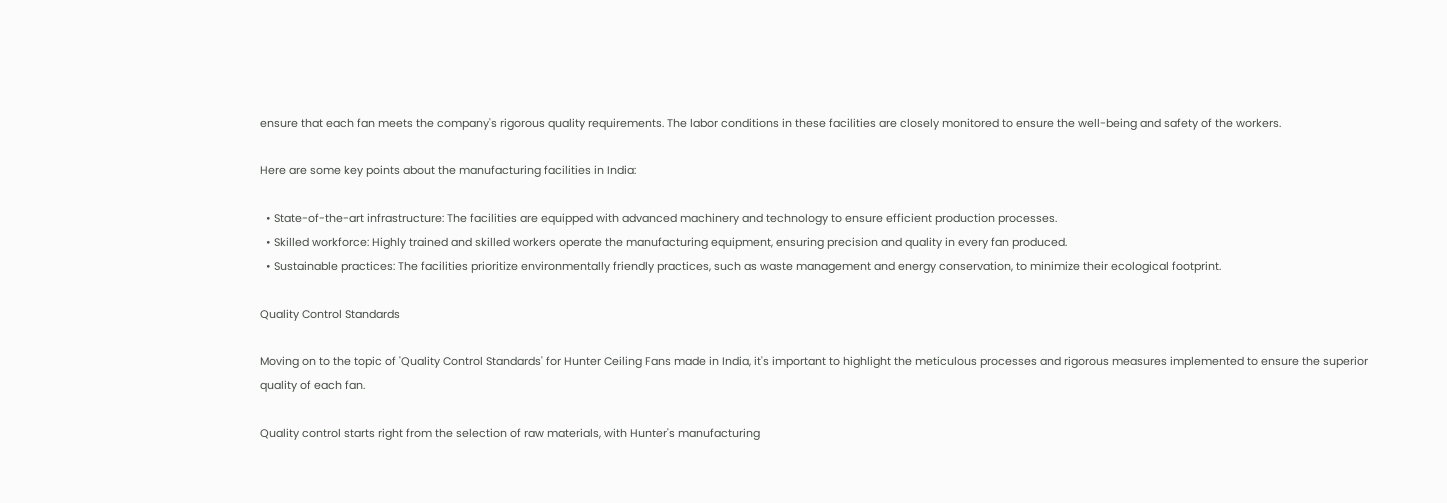ensure that each fan meets the company's rigorous quality requirements. The labor conditions in these facilities are closely monitored to ensure the well-being and safety of the workers.

Here are some key points about the manufacturing facilities in India:

  • State-of-the-art infrastructure: The facilities are equipped with advanced machinery and technology to ensure efficient production processes.
  • Skilled workforce: Highly trained and skilled workers operate the manufacturing equipment, ensuring precision and quality in every fan produced.
  • Sustainable practices: The facilities prioritize environmentally friendly practices, such as waste management and energy conservation, to minimize their ecological footprint.

Quality Control Standards

Moving on to the topic of 'Quality Control Standards' for Hunter Ceiling Fans made in India, it's important to highlight the meticulous processes and rigorous measures implemented to ensure the superior quality of each fan.

Quality control starts right from the selection of raw materials, with Hunter's manufacturing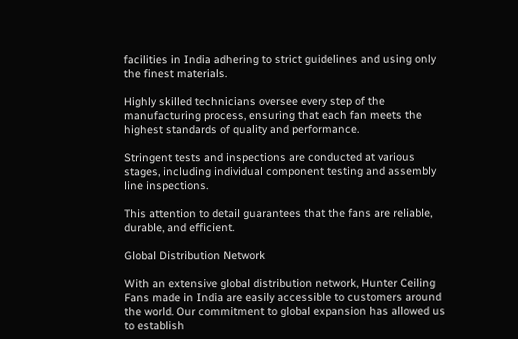facilities in India adhering to strict guidelines and using only the finest materials.

Highly skilled technicians oversee every step of the manufacturing process, ensuring that each fan meets the highest standards of quality and performance.

Stringent tests and inspections are conducted at various stages, including individual component testing and assembly line inspections.

This attention to detail guarantees that the fans are reliable, durable, and efficient.

Global Distribution Network

With an extensive global distribution network, Hunter Ceiling Fans made in India are easily accessible to customers around the world. Our commitment to global expansion has allowed us to establish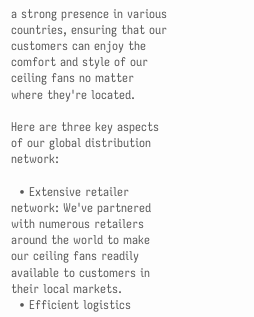a strong presence in various countries, ensuring that our customers can enjoy the comfort and style of our ceiling fans no matter where they're located.

Here are three key aspects of our global distribution network:

  • Extensive retailer network: We've partnered with numerous retailers around the world to make our ceiling fans readily available to customers in their local markets.
  • Efficient logistics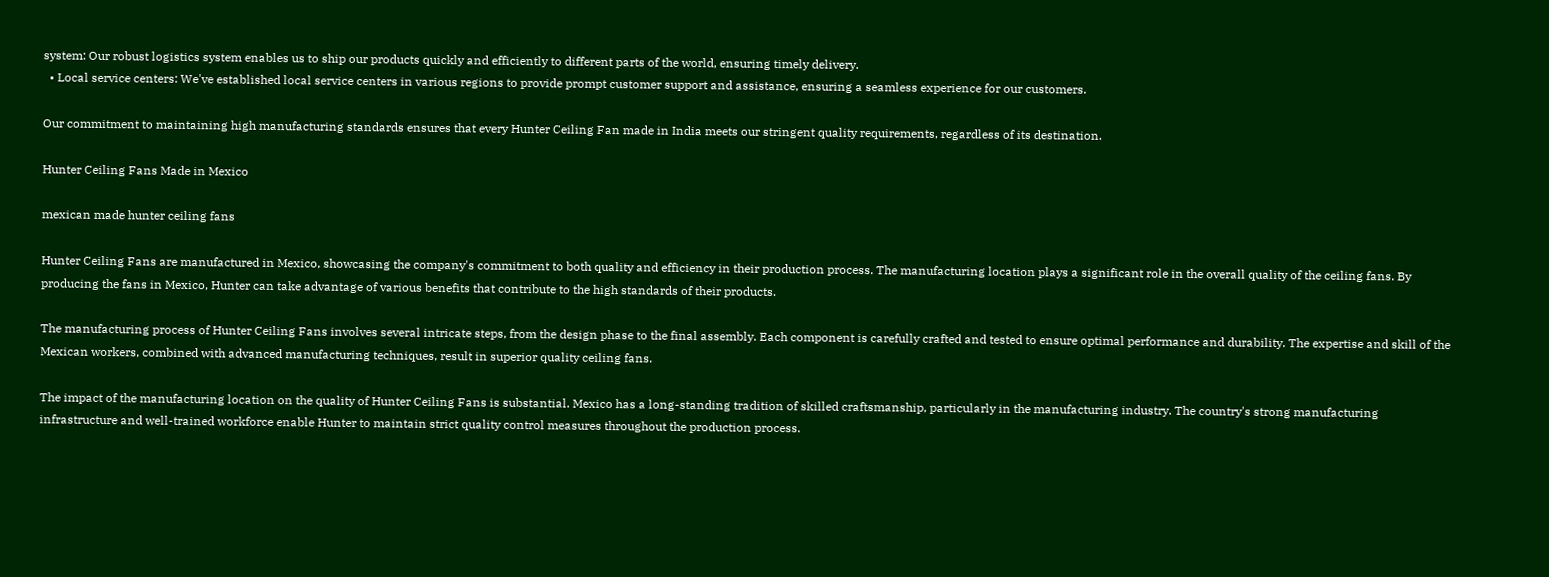system: Our robust logistics system enables us to ship our products quickly and efficiently to different parts of the world, ensuring timely delivery.
  • Local service centers: We've established local service centers in various regions to provide prompt customer support and assistance, ensuring a seamless experience for our customers.

Our commitment to maintaining high manufacturing standards ensures that every Hunter Ceiling Fan made in India meets our stringent quality requirements, regardless of its destination.

Hunter Ceiling Fans Made in Mexico

mexican made hunter ceiling fans

Hunter Ceiling Fans are manufactured in Mexico, showcasing the company's commitment to both quality and efficiency in their production process. The manufacturing location plays a significant role in the overall quality of the ceiling fans. By producing the fans in Mexico, Hunter can take advantage of various benefits that contribute to the high standards of their products.

The manufacturing process of Hunter Ceiling Fans involves several intricate steps, from the design phase to the final assembly. Each component is carefully crafted and tested to ensure optimal performance and durability. The expertise and skill of the Mexican workers, combined with advanced manufacturing techniques, result in superior quality ceiling fans.

The impact of the manufacturing location on the quality of Hunter Ceiling Fans is substantial. Mexico has a long-standing tradition of skilled craftsmanship, particularly in the manufacturing industry. The country's strong manufacturing infrastructure and well-trained workforce enable Hunter to maintain strict quality control measures throughout the production process.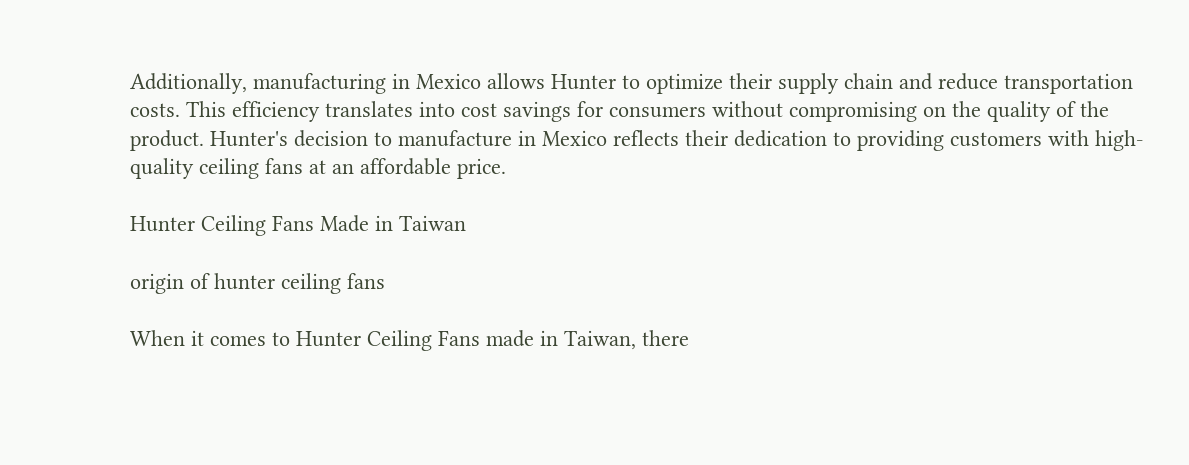Additionally, manufacturing in Mexico allows Hunter to optimize their supply chain and reduce transportation costs. This efficiency translates into cost savings for consumers without compromising on the quality of the product. Hunter's decision to manufacture in Mexico reflects their dedication to providing customers with high-quality ceiling fans at an affordable price.

Hunter Ceiling Fans Made in Taiwan

origin of hunter ceiling fans

When it comes to Hunter Ceiling Fans made in Taiwan, there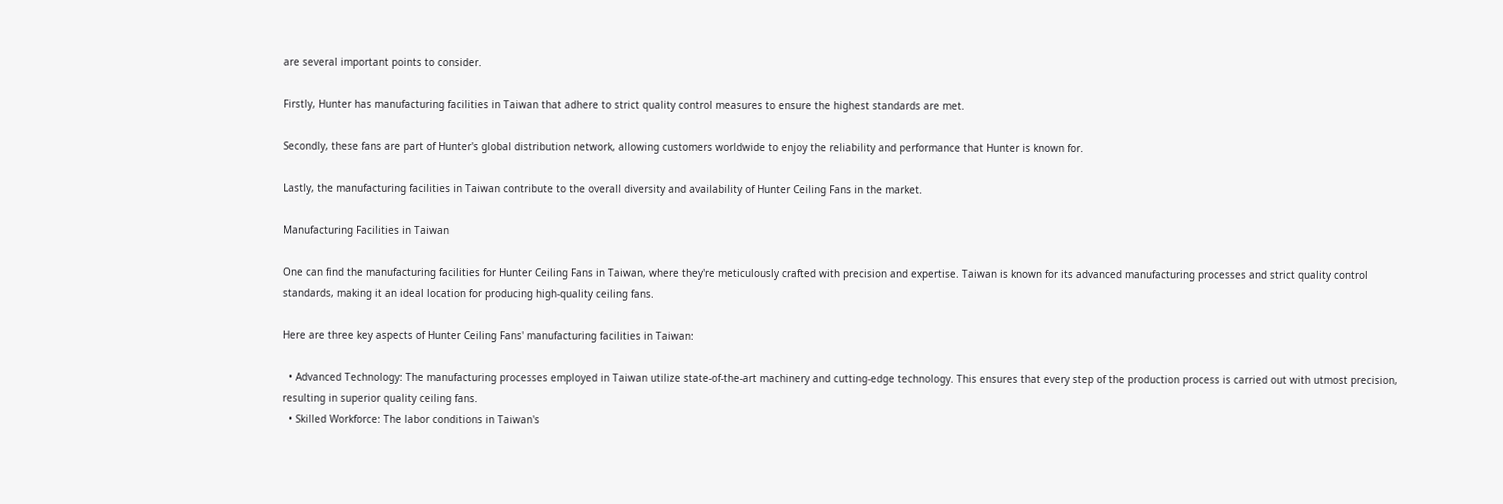are several important points to consider.

Firstly, Hunter has manufacturing facilities in Taiwan that adhere to strict quality control measures to ensure the highest standards are met.

Secondly, these fans are part of Hunter's global distribution network, allowing customers worldwide to enjoy the reliability and performance that Hunter is known for.

Lastly, the manufacturing facilities in Taiwan contribute to the overall diversity and availability of Hunter Ceiling Fans in the market.

Manufacturing Facilities in Taiwan

One can find the manufacturing facilities for Hunter Ceiling Fans in Taiwan, where they're meticulously crafted with precision and expertise. Taiwan is known for its advanced manufacturing processes and strict quality control standards, making it an ideal location for producing high-quality ceiling fans.

Here are three key aspects of Hunter Ceiling Fans' manufacturing facilities in Taiwan:

  • Advanced Technology: The manufacturing processes employed in Taiwan utilize state-of-the-art machinery and cutting-edge technology. This ensures that every step of the production process is carried out with utmost precision, resulting in superior quality ceiling fans.
  • Skilled Workforce: The labor conditions in Taiwan's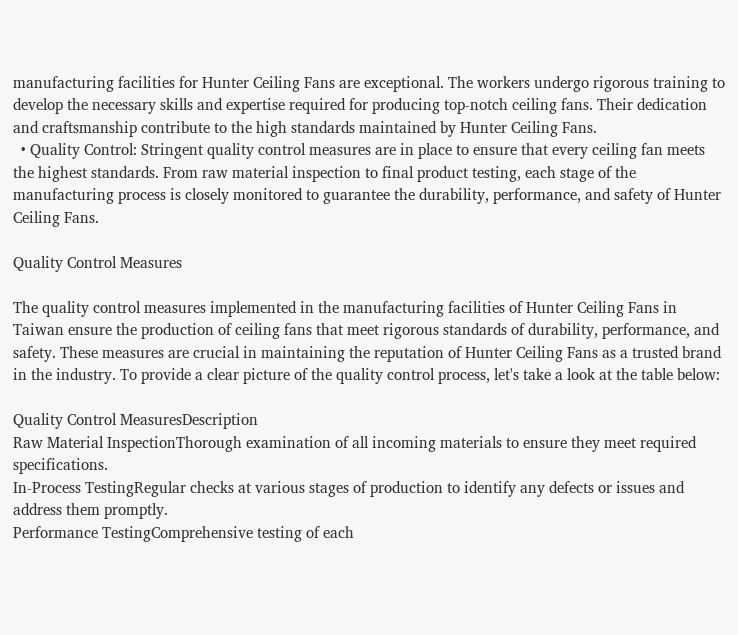manufacturing facilities for Hunter Ceiling Fans are exceptional. The workers undergo rigorous training to develop the necessary skills and expertise required for producing top-notch ceiling fans. Their dedication and craftsmanship contribute to the high standards maintained by Hunter Ceiling Fans.
  • Quality Control: Stringent quality control measures are in place to ensure that every ceiling fan meets the highest standards. From raw material inspection to final product testing, each stage of the manufacturing process is closely monitored to guarantee the durability, performance, and safety of Hunter Ceiling Fans.

Quality Control Measures

The quality control measures implemented in the manufacturing facilities of Hunter Ceiling Fans in Taiwan ensure the production of ceiling fans that meet rigorous standards of durability, performance, and safety. These measures are crucial in maintaining the reputation of Hunter Ceiling Fans as a trusted brand in the industry. To provide a clear picture of the quality control process, let's take a look at the table below:

Quality Control MeasuresDescription
Raw Material InspectionThorough examination of all incoming materials to ensure they meet required specifications.
In-Process TestingRegular checks at various stages of production to identify any defects or issues and address them promptly.
Performance TestingComprehensive testing of each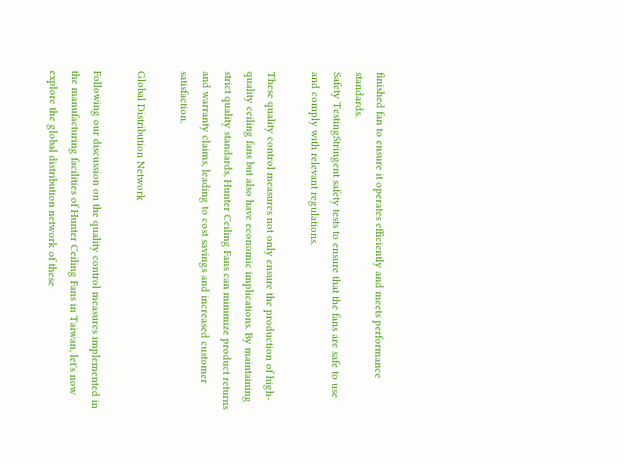finished fan to ensure it operates efficiently and meets performance standards.
Safety TestingStringent safety tests to ensure that the fans are safe to use and comply with relevant regulations.

These quality control measures not only ensure the production of high-quality ceiling fans but also have economic implications. By maintaining strict quality standards, Hunter Ceiling Fans can minimize product returns and warranty claims, leading to cost savings and increased customer satisfaction.

Global Distribution Network

Following our discussion on the quality control measures implemented in the manufacturing facilities of Hunter Ceiling Fans in Taiwan, let's now explore the global distribution network of these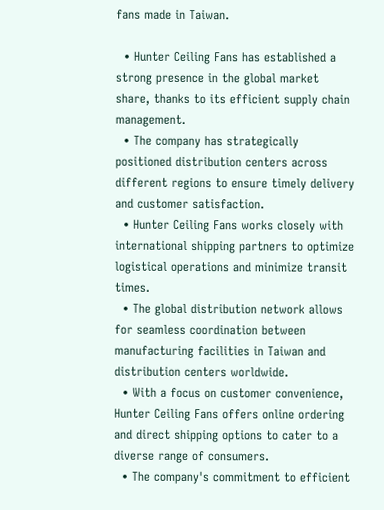fans made in Taiwan.

  • Hunter Ceiling Fans has established a strong presence in the global market share, thanks to its efficient supply chain management.
  • The company has strategically positioned distribution centers across different regions to ensure timely delivery and customer satisfaction.
  • Hunter Ceiling Fans works closely with international shipping partners to optimize logistical operations and minimize transit times.
  • The global distribution network allows for seamless coordination between manufacturing facilities in Taiwan and distribution centers worldwide.
  • With a focus on customer convenience, Hunter Ceiling Fans offers online ordering and direct shipping options to cater to a diverse range of consumers.
  • The company's commitment to efficient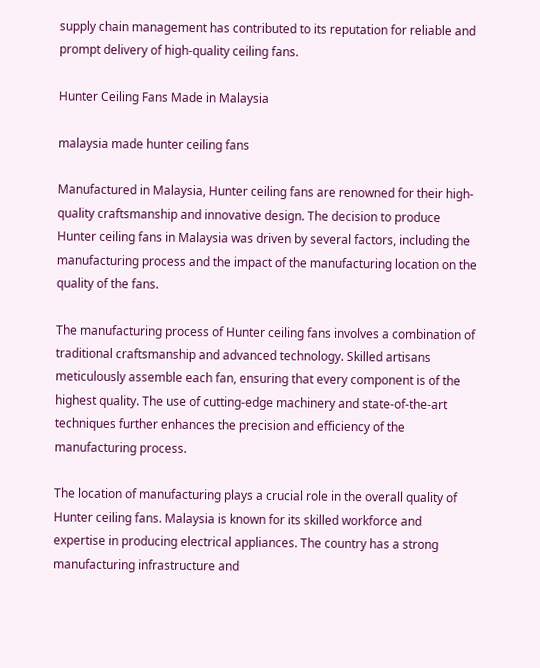supply chain management has contributed to its reputation for reliable and prompt delivery of high-quality ceiling fans.

Hunter Ceiling Fans Made in Malaysia

malaysia made hunter ceiling fans

Manufactured in Malaysia, Hunter ceiling fans are renowned for their high-quality craftsmanship and innovative design. The decision to produce Hunter ceiling fans in Malaysia was driven by several factors, including the manufacturing process and the impact of the manufacturing location on the quality of the fans.

The manufacturing process of Hunter ceiling fans involves a combination of traditional craftsmanship and advanced technology. Skilled artisans meticulously assemble each fan, ensuring that every component is of the highest quality. The use of cutting-edge machinery and state-of-the-art techniques further enhances the precision and efficiency of the manufacturing process.

The location of manufacturing plays a crucial role in the overall quality of Hunter ceiling fans. Malaysia is known for its skilled workforce and expertise in producing electrical appliances. The country has a strong manufacturing infrastructure and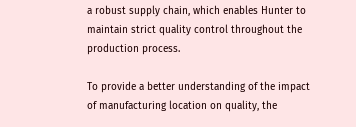a robust supply chain, which enables Hunter to maintain strict quality control throughout the production process.

To provide a better understanding of the impact of manufacturing location on quality, the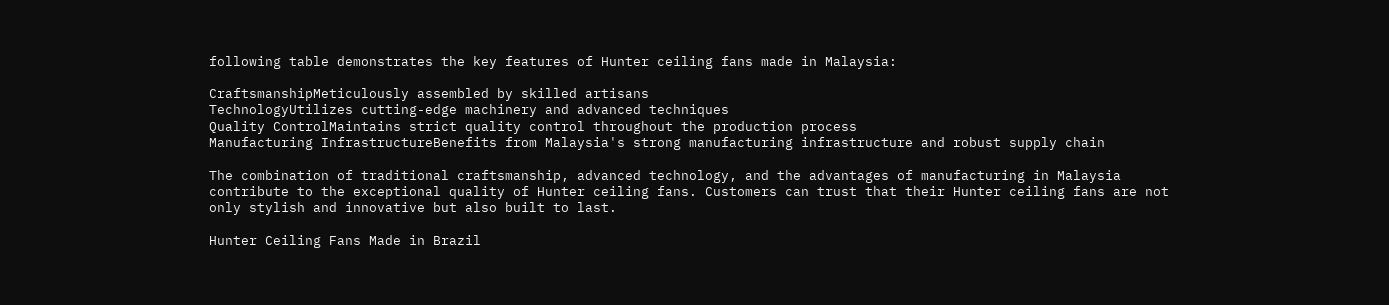following table demonstrates the key features of Hunter ceiling fans made in Malaysia:

CraftsmanshipMeticulously assembled by skilled artisans
TechnologyUtilizes cutting-edge machinery and advanced techniques
Quality ControlMaintains strict quality control throughout the production process
Manufacturing InfrastructureBenefits from Malaysia's strong manufacturing infrastructure and robust supply chain

The combination of traditional craftsmanship, advanced technology, and the advantages of manufacturing in Malaysia contribute to the exceptional quality of Hunter ceiling fans. Customers can trust that their Hunter ceiling fans are not only stylish and innovative but also built to last.

Hunter Ceiling Fans Made in Brazil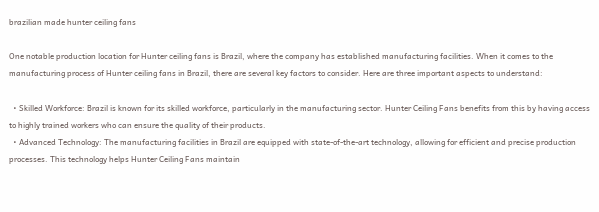brazilian made hunter ceiling fans

One notable production location for Hunter ceiling fans is Brazil, where the company has established manufacturing facilities. When it comes to the manufacturing process of Hunter ceiling fans in Brazil, there are several key factors to consider. Here are three important aspects to understand:

  • Skilled Workforce: Brazil is known for its skilled workforce, particularly in the manufacturing sector. Hunter Ceiling Fans benefits from this by having access to highly trained workers who can ensure the quality of their products.
  • Advanced Technology: The manufacturing facilities in Brazil are equipped with state-of-the-art technology, allowing for efficient and precise production processes. This technology helps Hunter Ceiling Fans maintain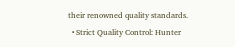their renowned quality standards.
  • Strict Quality Control: Hunter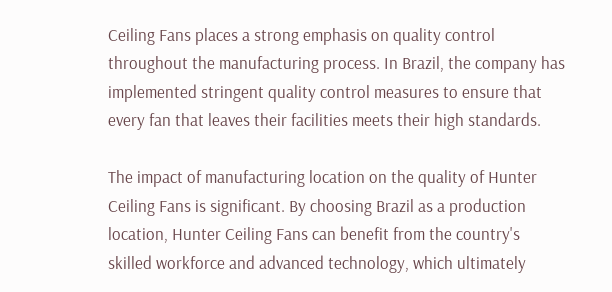Ceiling Fans places a strong emphasis on quality control throughout the manufacturing process. In Brazil, the company has implemented stringent quality control measures to ensure that every fan that leaves their facilities meets their high standards.

The impact of manufacturing location on the quality of Hunter Ceiling Fans is significant. By choosing Brazil as a production location, Hunter Ceiling Fans can benefit from the country's skilled workforce and advanced technology, which ultimately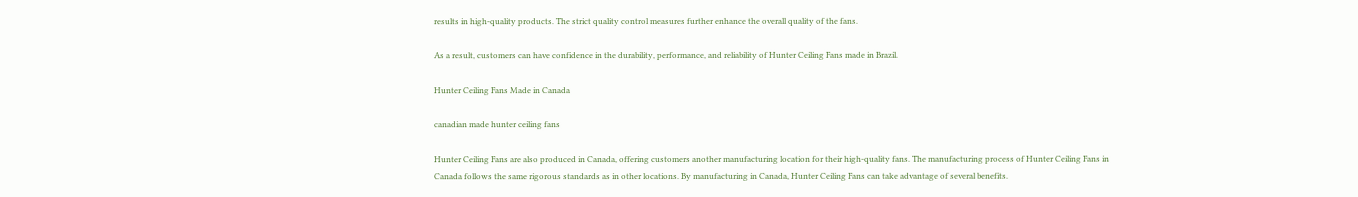results in high-quality products. The strict quality control measures further enhance the overall quality of the fans.

As a result, customers can have confidence in the durability, performance, and reliability of Hunter Ceiling Fans made in Brazil.

Hunter Ceiling Fans Made in Canada

canadian made hunter ceiling fans

Hunter Ceiling Fans are also produced in Canada, offering customers another manufacturing location for their high-quality fans. The manufacturing process of Hunter Ceiling Fans in Canada follows the same rigorous standards as in other locations. By manufacturing in Canada, Hunter Ceiling Fans can take advantage of several benefits.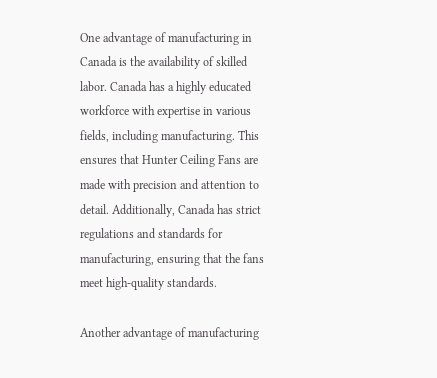One advantage of manufacturing in Canada is the availability of skilled labor. Canada has a highly educated workforce with expertise in various fields, including manufacturing. This ensures that Hunter Ceiling Fans are made with precision and attention to detail. Additionally, Canada has strict regulations and standards for manufacturing, ensuring that the fans meet high-quality standards.

Another advantage of manufacturing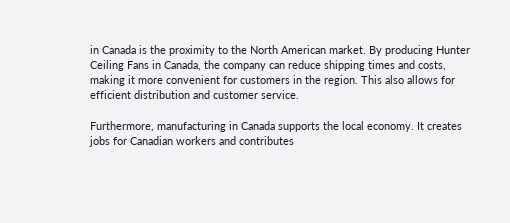in Canada is the proximity to the North American market. By producing Hunter Ceiling Fans in Canada, the company can reduce shipping times and costs, making it more convenient for customers in the region. This also allows for efficient distribution and customer service.

Furthermore, manufacturing in Canada supports the local economy. It creates jobs for Canadian workers and contributes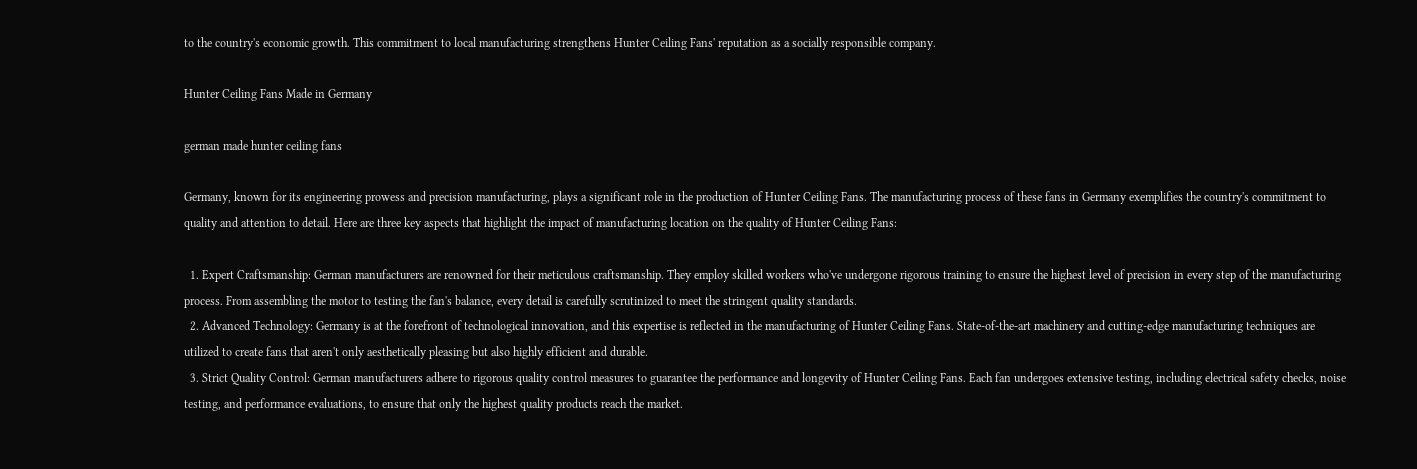to the country's economic growth. This commitment to local manufacturing strengthens Hunter Ceiling Fans' reputation as a socially responsible company.

Hunter Ceiling Fans Made in Germany

german made hunter ceiling fans

Germany, known for its engineering prowess and precision manufacturing, plays a significant role in the production of Hunter Ceiling Fans. The manufacturing process of these fans in Germany exemplifies the country's commitment to quality and attention to detail. Here are three key aspects that highlight the impact of manufacturing location on the quality of Hunter Ceiling Fans:

  1. Expert Craftsmanship: German manufacturers are renowned for their meticulous craftsmanship. They employ skilled workers who've undergone rigorous training to ensure the highest level of precision in every step of the manufacturing process. From assembling the motor to testing the fan's balance, every detail is carefully scrutinized to meet the stringent quality standards.
  2. Advanced Technology: Germany is at the forefront of technological innovation, and this expertise is reflected in the manufacturing of Hunter Ceiling Fans. State-of-the-art machinery and cutting-edge manufacturing techniques are utilized to create fans that aren't only aesthetically pleasing but also highly efficient and durable.
  3. Strict Quality Control: German manufacturers adhere to rigorous quality control measures to guarantee the performance and longevity of Hunter Ceiling Fans. Each fan undergoes extensive testing, including electrical safety checks, noise testing, and performance evaluations, to ensure that only the highest quality products reach the market.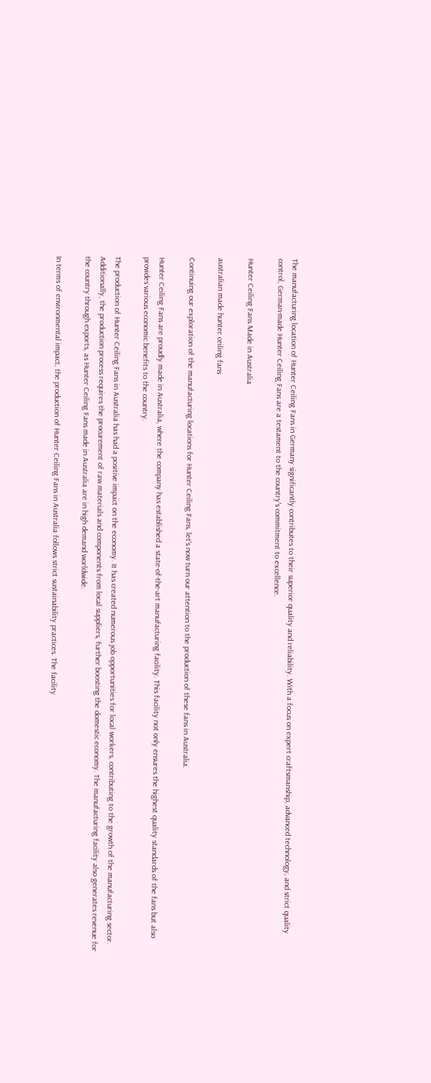The manufacturing location of Hunter Ceiling Fans in Germany significantly contributes to their superior quality and reliability. With a focus on expert craftsmanship, advanced technology, and strict quality control, German-made Hunter Ceiling Fans are a testament to the country's commitment to excellence.

Hunter Ceiling Fans Made in Australia

australian made hunter ceiling fans

Continuing our exploration of the manufacturing locations for Hunter Ceiling Fans, let's now turn our attention to the production of these fans in Australia.

Hunter Ceiling Fans are proudly made in Australia, where the company has established a state-of-the-art manufacturing facility. This facility not only ensures the highest quality standards of the fans but also provides various economic benefits to the country.

The production of Hunter Ceiling Fans in Australia has had a positive impact on the economy. It has created numerous job opportunities for local workers, contributing to the growth of the manufacturing sector. Additionally, the production process requires the procurement of raw materials and components from local suppliers, further boosting the domestic economy. The manufacturing facility also generates revenue for the country through exports, as Hunter Ceiling Fans made in Australia are in high demand worldwide.

In terms of environmental impact, the production of Hunter Ceiling Fans in Australia follows strict sustainability practices. The facility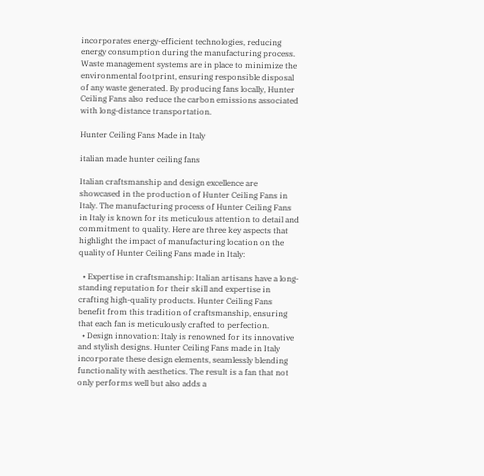incorporates energy-efficient technologies, reducing energy consumption during the manufacturing process. Waste management systems are in place to minimize the environmental footprint, ensuring responsible disposal of any waste generated. By producing fans locally, Hunter Ceiling Fans also reduce the carbon emissions associated with long-distance transportation.

Hunter Ceiling Fans Made in Italy

italian made hunter ceiling fans

Italian craftsmanship and design excellence are showcased in the production of Hunter Ceiling Fans in Italy. The manufacturing process of Hunter Ceiling Fans in Italy is known for its meticulous attention to detail and commitment to quality. Here are three key aspects that highlight the impact of manufacturing location on the quality of Hunter Ceiling Fans made in Italy:

  • Expertise in craftsmanship: Italian artisans have a long-standing reputation for their skill and expertise in crafting high-quality products. Hunter Ceiling Fans benefit from this tradition of craftsmanship, ensuring that each fan is meticulously crafted to perfection.
  • Design innovation: Italy is renowned for its innovative and stylish designs. Hunter Ceiling Fans made in Italy incorporate these design elements, seamlessly blending functionality with aesthetics. The result is a fan that not only performs well but also adds a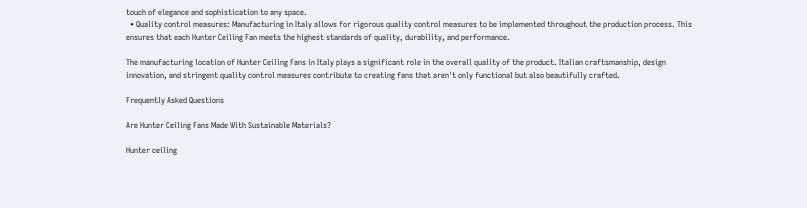touch of elegance and sophistication to any space.
  • Quality control measures: Manufacturing in Italy allows for rigorous quality control measures to be implemented throughout the production process. This ensures that each Hunter Ceiling Fan meets the highest standards of quality, durability, and performance.

The manufacturing location of Hunter Ceiling Fans in Italy plays a significant role in the overall quality of the product. Italian craftsmanship, design innovation, and stringent quality control measures contribute to creating fans that aren't only functional but also beautifully crafted.

Frequently Asked Questions

Are Hunter Ceiling Fans Made With Sustainable Materials?

Hunter ceiling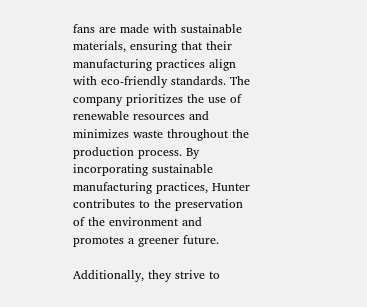fans are made with sustainable materials, ensuring that their manufacturing practices align with eco-friendly standards. The company prioritizes the use of renewable resources and minimizes waste throughout the production process. By incorporating sustainable manufacturing practices, Hunter contributes to the preservation of the environment and promotes a greener future.

Additionally, they strive to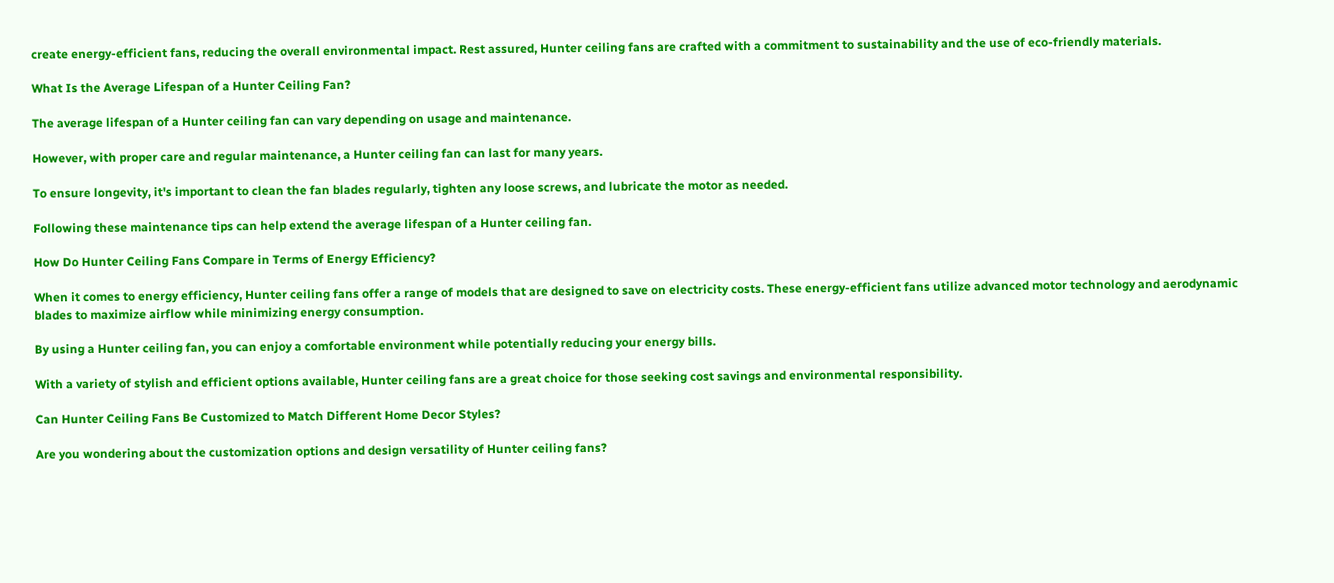create energy-efficient fans, reducing the overall environmental impact. Rest assured, Hunter ceiling fans are crafted with a commitment to sustainability and the use of eco-friendly materials.

What Is the Average Lifespan of a Hunter Ceiling Fan?

The average lifespan of a Hunter ceiling fan can vary depending on usage and maintenance.

However, with proper care and regular maintenance, a Hunter ceiling fan can last for many years.

To ensure longevity, it's important to clean the fan blades regularly, tighten any loose screws, and lubricate the motor as needed.

Following these maintenance tips can help extend the average lifespan of a Hunter ceiling fan.

How Do Hunter Ceiling Fans Compare in Terms of Energy Efficiency?

When it comes to energy efficiency, Hunter ceiling fans offer a range of models that are designed to save on electricity costs. These energy-efficient fans utilize advanced motor technology and aerodynamic blades to maximize airflow while minimizing energy consumption.

By using a Hunter ceiling fan, you can enjoy a comfortable environment while potentially reducing your energy bills.

With a variety of stylish and efficient options available, Hunter ceiling fans are a great choice for those seeking cost savings and environmental responsibility.

Can Hunter Ceiling Fans Be Customized to Match Different Home Decor Styles?

Are you wondering about the customization options and design versatility of Hunter ceiling fans?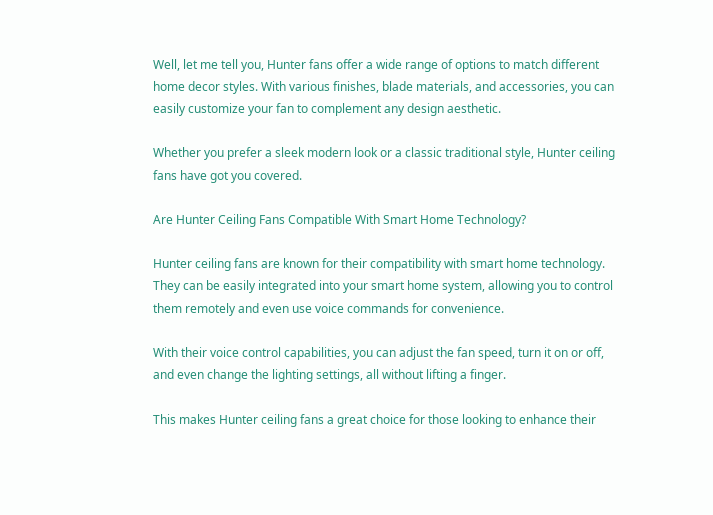Well, let me tell you, Hunter fans offer a wide range of options to match different home decor styles. With various finishes, blade materials, and accessories, you can easily customize your fan to complement any design aesthetic.

Whether you prefer a sleek modern look or a classic traditional style, Hunter ceiling fans have got you covered.

Are Hunter Ceiling Fans Compatible With Smart Home Technology?

Hunter ceiling fans are known for their compatibility with smart home technology. They can be easily integrated into your smart home system, allowing you to control them remotely and even use voice commands for convenience.

With their voice control capabilities, you can adjust the fan speed, turn it on or off, and even change the lighting settings, all without lifting a finger.

This makes Hunter ceiling fans a great choice for those looking to enhance their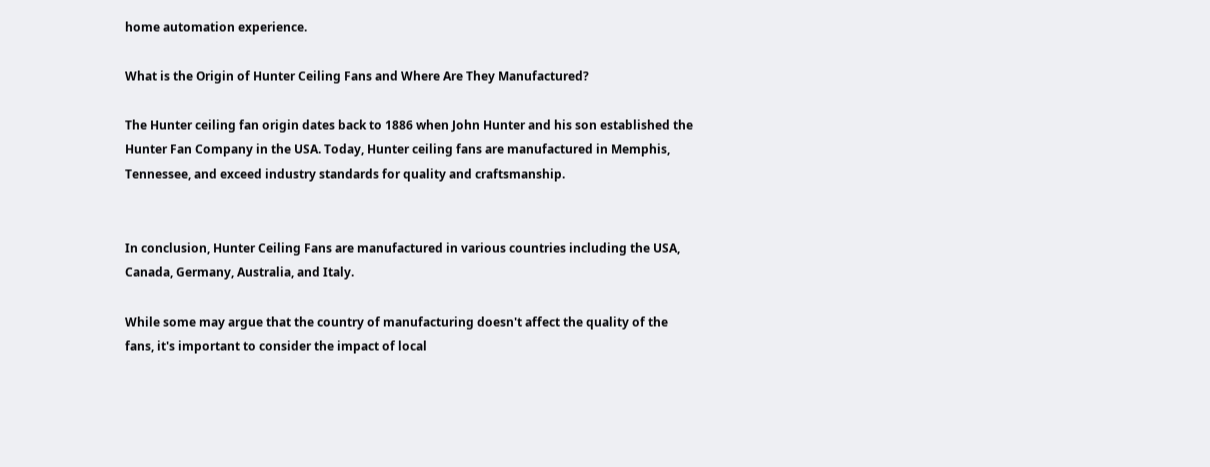home automation experience.

What is the Origin of Hunter Ceiling Fans and Where Are They Manufactured?

The Hunter ceiling fan origin dates back to 1886 when John Hunter and his son established the Hunter Fan Company in the USA. Today, Hunter ceiling fans are manufactured in Memphis, Tennessee, and exceed industry standards for quality and craftsmanship.


In conclusion, Hunter Ceiling Fans are manufactured in various countries including the USA, Canada, Germany, Australia, and Italy.

While some may argue that the country of manufacturing doesn't affect the quality of the fans, it's important to consider the impact of local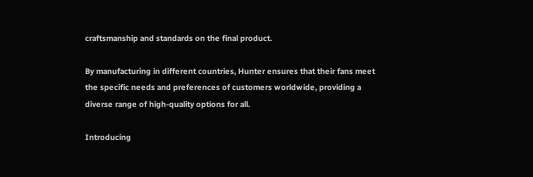craftsmanship and standards on the final product.

By manufacturing in different countries, Hunter ensures that their fans meet the specific needs and preferences of customers worldwide, providing a diverse range of high-quality options for all.

Introducing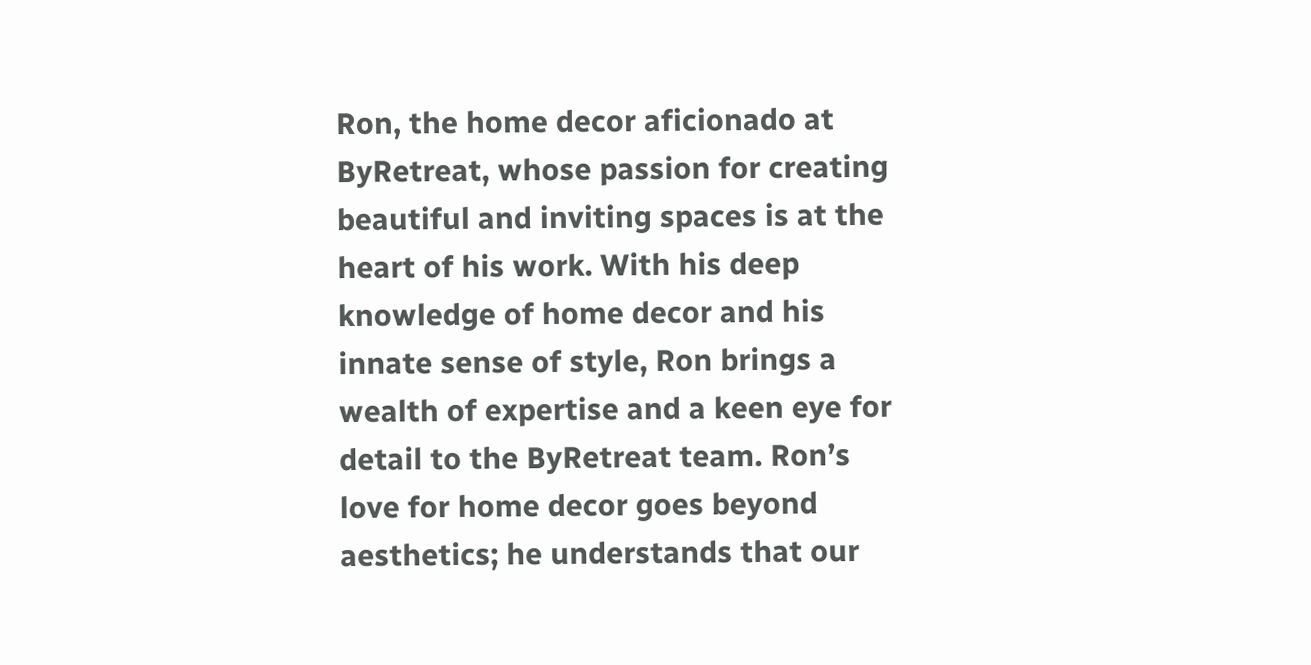Ron, the home decor aficionado at ByRetreat, whose passion for creating beautiful and inviting spaces is at the heart of his work. With his deep knowledge of home decor and his innate sense of style, Ron brings a wealth of expertise and a keen eye for detail to the ByRetreat team. Ron’s love for home decor goes beyond aesthetics; he understands that our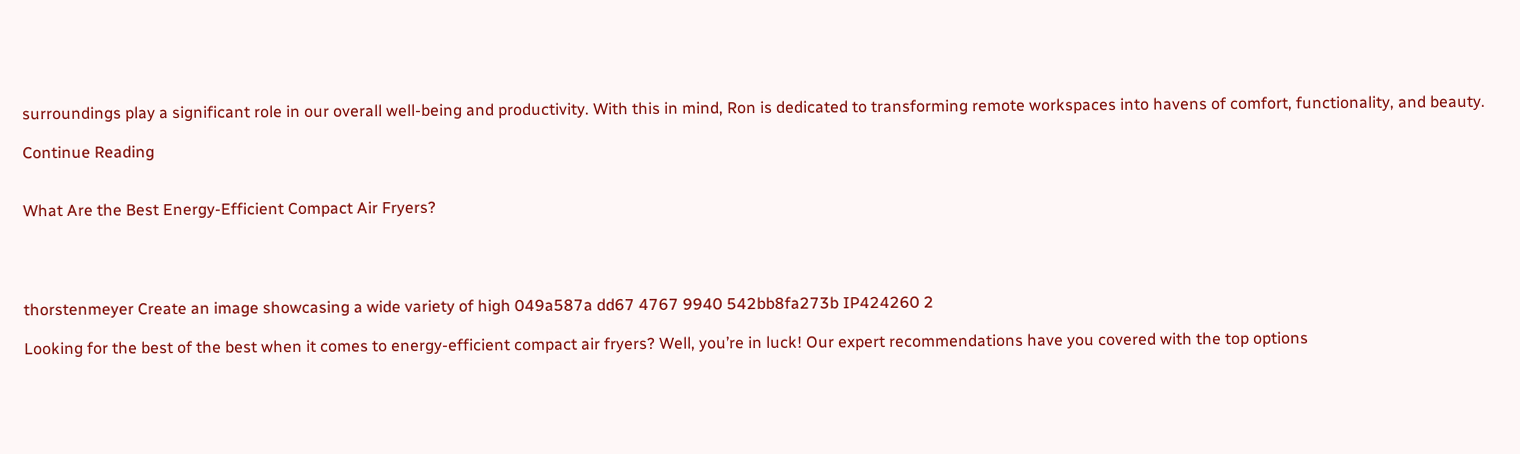surroundings play a significant role in our overall well-being and productivity. With this in mind, Ron is dedicated to transforming remote workspaces into havens of comfort, functionality, and beauty.

Continue Reading


What Are the Best Energy-Efficient Compact Air Fryers?




thorstenmeyer Create an image showcasing a wide variety of high 049a587a dd67 4767 9940 542bb8fa273b IP424260 2

Looking for the best of the best when it comes to energy-efficient compact air fryers? Well, you’re in luck! Our expert recommendations have you covered with the top options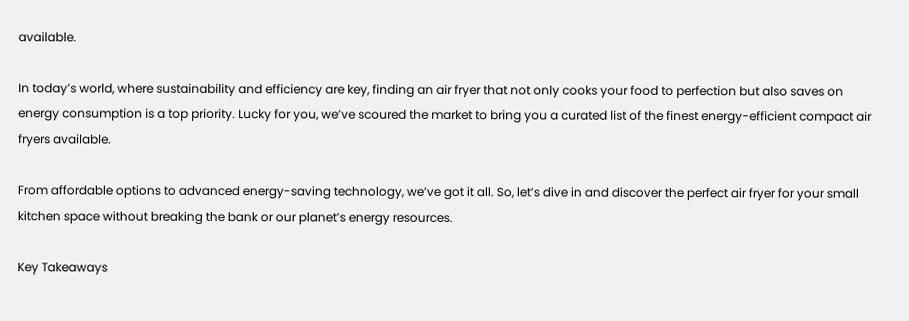available.

In today’s world, where sustainability and efficiency are key, finding an air fryer that not only cooks your food to perfection but also saves on energy consumption is a top priority. Lucky for you, we’ve scoured the market to bring you a curated list of the finest energy-efficient compact air fryers available.

From affordable options to advanced energy-saving technology, we’ve got it all. So, let’s dive in and discover the perfect air fryer for your small kitchen space without breaking the bank or our planet’s energy resources.

Key Takeaways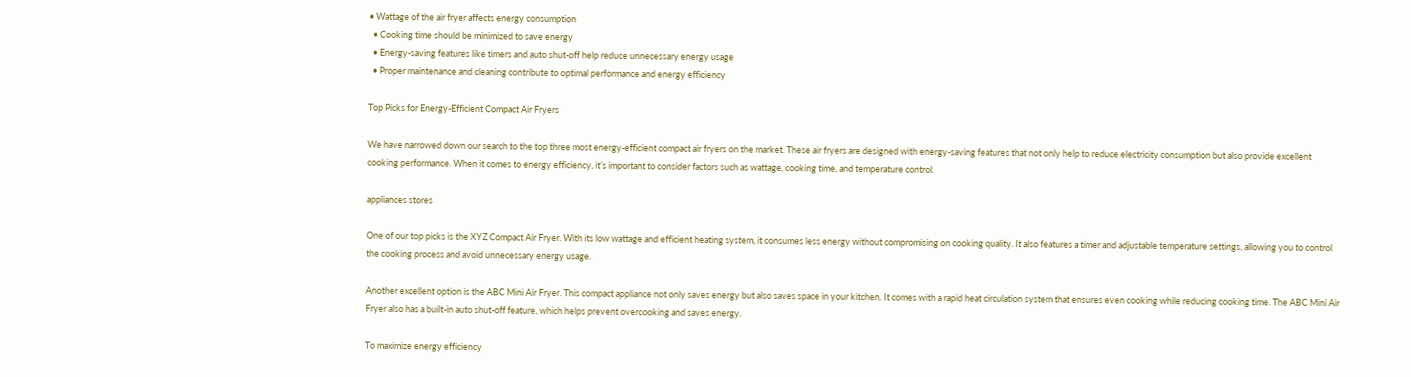• Wattage of the air fryer affects energy consumption
  • Cooking time should be minimized to save energy
  • Energy-saving features like timers and auto shut-off help reduce unnecessary energy usage
  • Proper maintenance and cleaning contribute to optimal performance and energy efficiency

Top Picks for Energy-Efficient Compact Air Fryers

We have narrowed down our search to the top three most energy-efficient compact air fryers on the market. These air fryers are designed with energy-saving features that not only help to reduce electricity consumption but also provide excellent cooking performance. When it comes to energy efficiency, it’s important to consider factors such as wattage, cooking time, and temperature control.

appliances stores

One of our top picks is the XYZ Compact Air Fryer. With its low wattage and efficient heating system, it consumes less energy without compromising on cooking quality. It also features a timer and adjustable temperature settings, allowing you to control the cooking process and avoid unnecessary energy usage.

Another excellent option is the ABC Mini Air Fryer. This compact appliance not only saves energy but also saves space in your kitchen. It comes with a rapid heat circulation system that ensures even cooking while reducing cooking time. The ABC Mini Air Fryer also has a built-in auto shut-off feature, which helps prevent overcooking and saves energy.

To maximize energy efficiency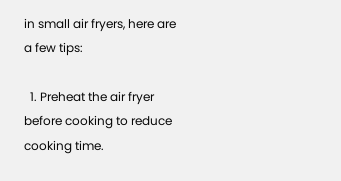in small air fryers, here are a few tips:

  1. Preheat the air fryer before cooking to reduce cooking time.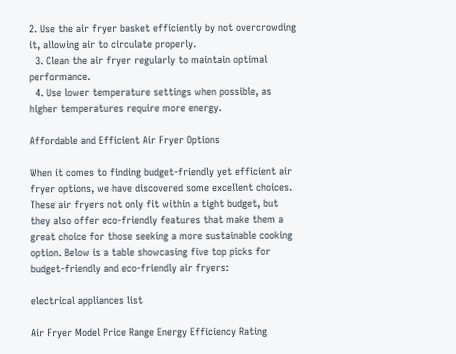2. Use the air fryer basket efficiently by not overcrowding it, allowing air to circulate properly.
  3. Clean the air fryer regularly to maintain optimal performance.
  4. Use lower temperature settings when possible, as higher temperatures require more energy.

Affordable and Efficient Air Fryer Options

When it comes to finding budget-friendly yet efficient air fryer options, we have discovered some excellent choices. These air fryers not only fit within a tight budget, but they also offer eco-friendly features that make them a great choice for those seeking a more sustainable cooking option. Below is a table showcasing five top picks for budget-friendly and eco-friendly air fryers:

electrical appliances list

Air Fryer Model Price Range Energy Efficiency Rating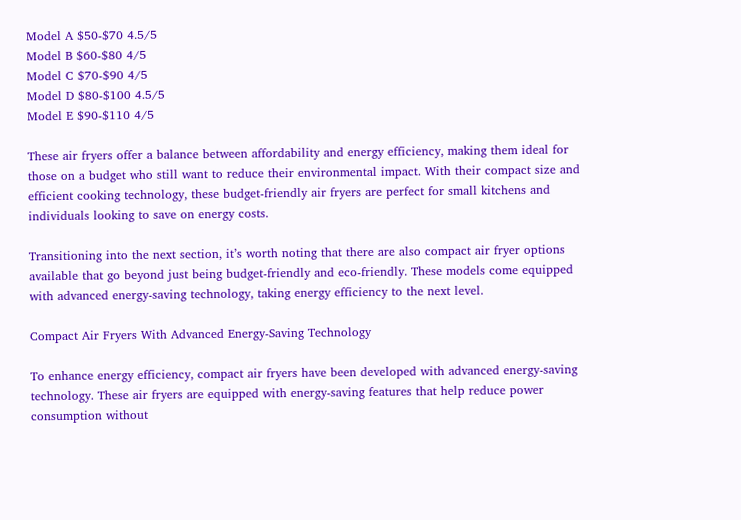Model A $50-$70 4.5/5
Model B $60-$80 4/5
Model C $70-$90 4/5
Model D $80-$100 4.5/5
Model E $90-$110 4/5

These air fryers offer a balance between affordability and energy efficiency, making them ideal for those on a budget who still want to reduce their environmental impact. With their compact size and efficient cooking technology, these budget-friendly air fryers are perfect for small kitchens and individuals looking to save on energy costs.

Transitioning into the next section, it’s worth noting that there are also compact air fryer options available that go beyond just being budget-friendly and eco-friendly. These models come equipped with advanced energy-saving technology, taking energy efficiency to the next level.

Compact Air Fryers With Advanced Energy-Saving Technology

To enhance energy efficiency, compact air fryers have been developed with advanced energy-saving technology. These air fryers are equipped with energy-saving features that help reduce power consumption without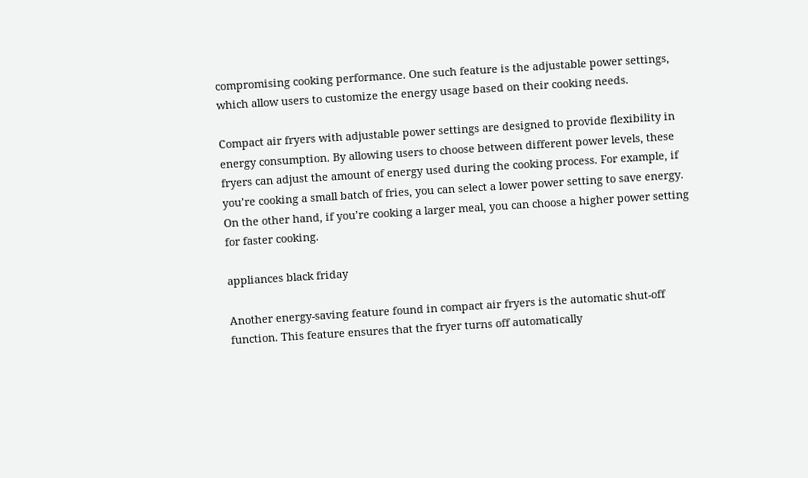compromising cooking performance. One such feature is the adjustable power settings, which allow users to customize the energy usage based on their cooking needs.

Compact air fryers with adjustable power settings are designed to provide flexibility in energy consumption. By allowing users to choose between different power levels, these fryers can adjust the amount of energy used during the cooking process. For example, if you’re cooking a small batch of fries, you can select a lower power setting to save energy. On the other hand, if you’re cooking a larger meal, you can choose a higher power setting for faster cooking.

appliances black friday

Another energy-saving feature found in compact air fryers is the automatic shut-off function. This feature ensures that the fryer turns off automatically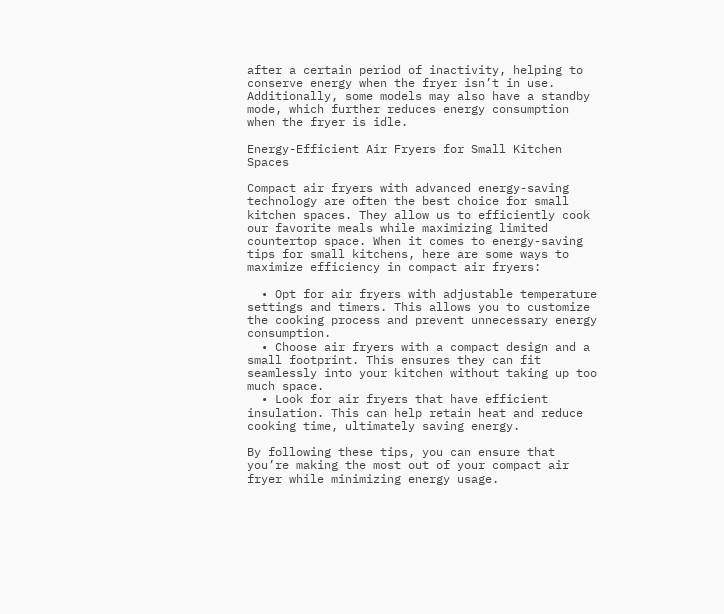after a certain period of inactivity, helping to conserve energy when the fryer isn’t in use. Additionally, some models may also have a standby mode, which further reduces energy consumption when the fryer is idle.

Energy-Efficient Air Fryers for Small Kitchen Spaces

Compact air fryers with advanced energy-saving technology are often the best choice for small kitchen spaces. They allow us to efficiently cook our favorite meals while maximizing limited countertop space. When it comes to energy-saving tips for small kitchens, here are some ways to maximize efficiency in compact air fryers:

  • Opt for air fryers with adjustable temperature settings and timers. This allows you to customize the cooking process and prevent unnecessary energy consumption.
  • Choose air fryers with a compact design and a small footprint. This ensures they can fit seamlessly into your kitchen without taking up too much space.
  • Look for air fryers that have efficient insulation. This can help retain heat and reduce cooking time, ultimately saving energy.

By following these tips, you can ensure that you’re making the most out of your compact air fryer while minimizing energy usage.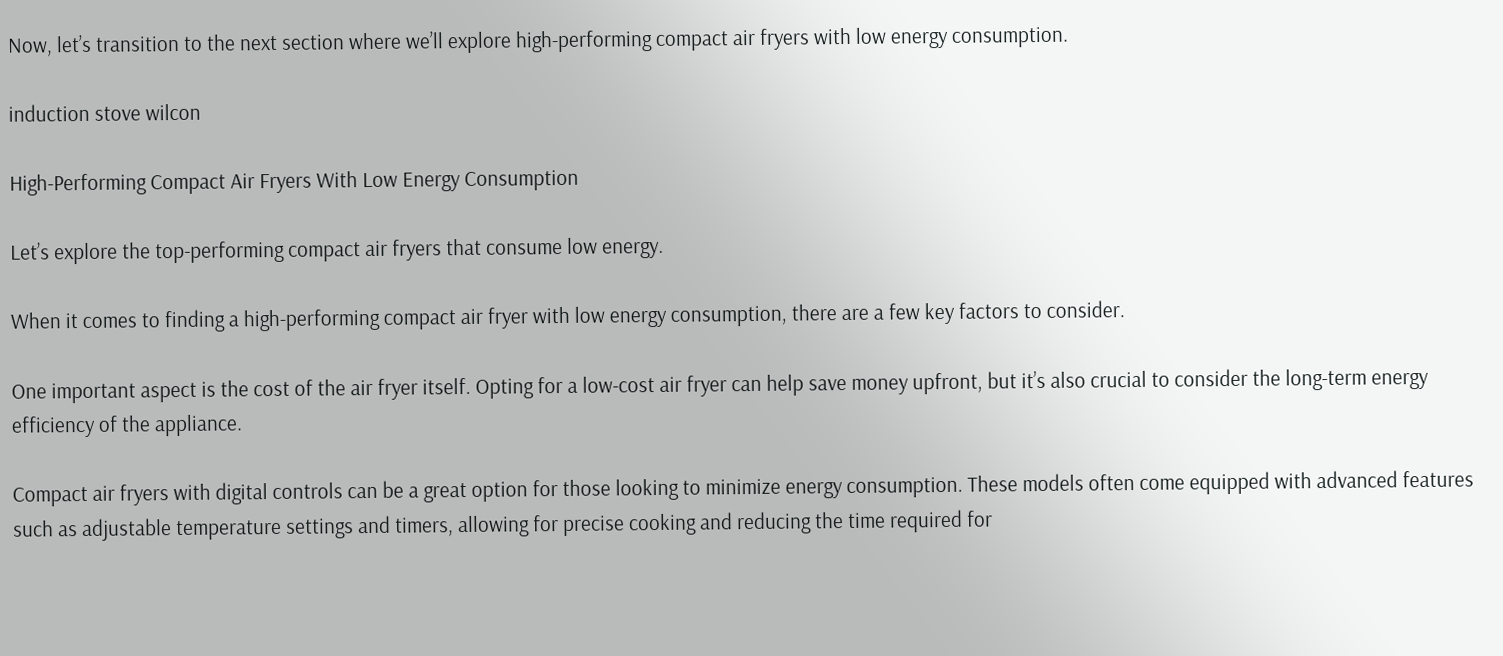Now, let’s transition to the next section where we’ll explore high-performing compact air fryers with low energy consumption.

induction stove wilcon

High-Performing Compact Air Fryers With Low Energy Consumption

Let’s explore the top-performing compact air fryers that consume low energy.

When it comes to finding a high-performing compact air fryer with low energy consumption, there are a few key factors to consider.

One important aspect is the cost of the air fryer itself. Opting for a low-cost air fryer can help save money upfront, but it’s also crucial to consider the long-term energy efficiency of the appliance.

Compact air fryers with digital controls can be a great option for those looking to minimize energy consumption. These models often come equipped with advanced features such as adjustable temperature settings and timers, allowing for precise cooking and reducing the time required for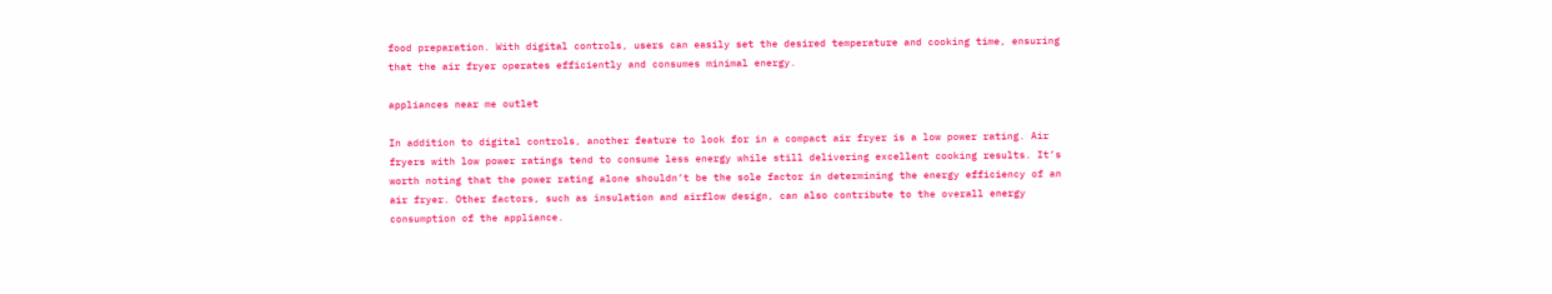food preparation. With digital controls, users can easily set the desired temperature and cooking time, ensuring that the air fryer operates efficiently and consumes minimal energy.

appliances near me outlet

In addition to digital controls, another feature to look for in a compact air fryer is a low power rating. Air fryers with low power ratings tend to consume less energy while still delivering excellent cooking results. It’s worth noting that the power rating alone shouldn’t be the sole factor in determining the energy efficiency of an air fryer. Other factors, such as insulation and airflow design, can also contribute to the overall energy consumption of the appliance.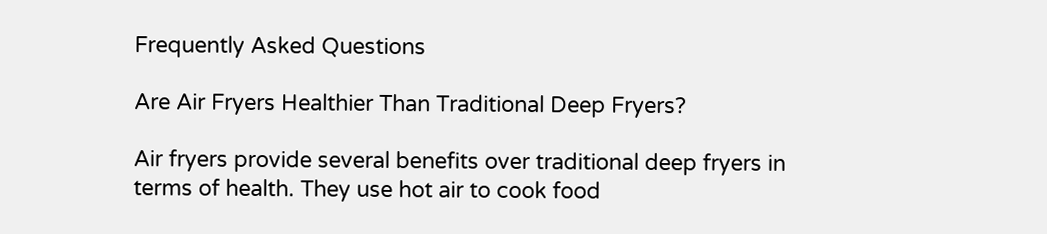Frequently Asked Questions

Are Air Fryers Healthier Than Traditional Deep Fryers?

Air fryers provide several benefits over traditional deep fryers in terms of health. They use hot air to cook food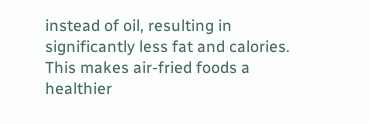instead of oil, resulting in significantly less fat and calories. This makes air-fried foods a healthier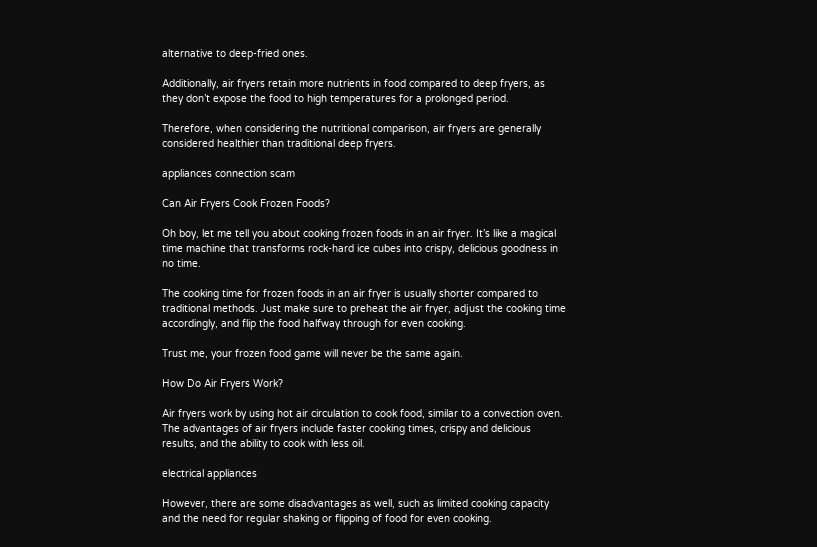alternative to deep-fried ones.

Additionally, air fryers retain more nutrients in food compared to deep fryers, as they don’t expose the food to high temperatures for a prolonged period.

Therefore, when considering the nutritional comparison, air fryers are generally considered healthier than traditional deep fryers.

appliances connection scam

Can Air Fryers Cook Frozen Foods?

Oh boy, let me tell you about cooking frozen foods in an air fryer. It’s like a magical time machine that transforms rock-hard ice cubes into crispy, delicious goodness in no time.

The cooking time for frozen foods in an air fryer is usually shorter compared to traditional methods. Just make sure to preheat the air fryer, adjust the cooking time accordingly, and flip the food halfway through for even cooking.

Trust me, your frozen food game will never be the same again.

How Do Air Fryers Work?

Air fryers work by using hot air circulation to cook food, similar to a convection oven. The advantages of air fryers include faster cooking times, crispy and delicious results, and the ability to cook with less oil.

electrical appliances

However, there are some disadvantages as well, such as limited cooking capacity and the need for regular shaking or flipping of food for even cooking.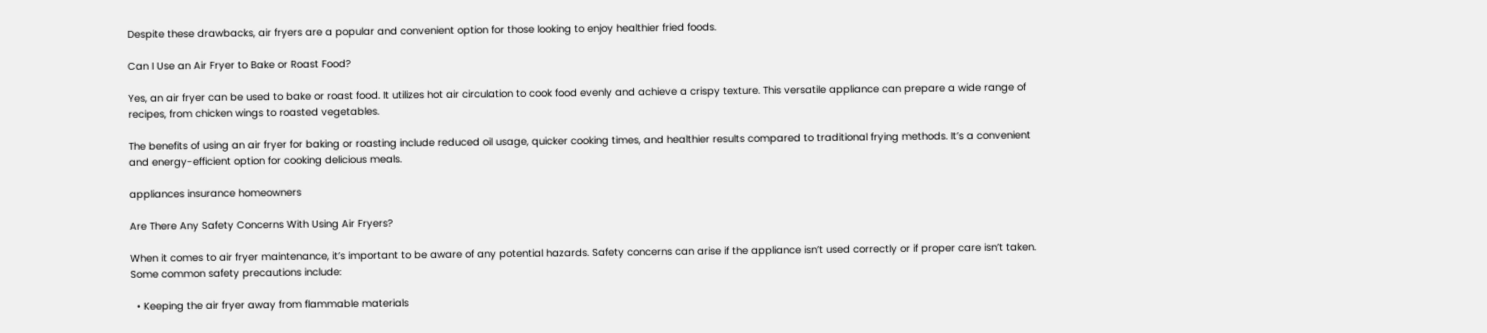Despite these drawbacks, air fryers are a popular and convenient option for those looking to enjoy healthier fried foods.

Can I Use an Air Fryer to Bake or Roast Food?

Yes, an air fryer can be used to bake or roast food. It utilizes hot air circulation to cook food evenly and achieve a crispy texture. This versatile appliance can prepare a wide range of recipes, from chicken wings to roasted vegetables.

The benefits of using an air fryer for baking or roasting include reduced oil usage, quicker cooking times, and healthier results compared to traditional frying methods. It’s a convenient and energy-efficient option for cooking delicious meals.

appliances insurance homeowners

Are There Any Safety Concerns With Using Air Fryers?

When it comes to air fryer maintenance, it’s important to be aware of any potential hazards. Safety concerns can arise if the appliance isn’t used correctly or if proper care isn’t taken. Some common safety precautions include:

  • Keeping the air fryer away from flammable materials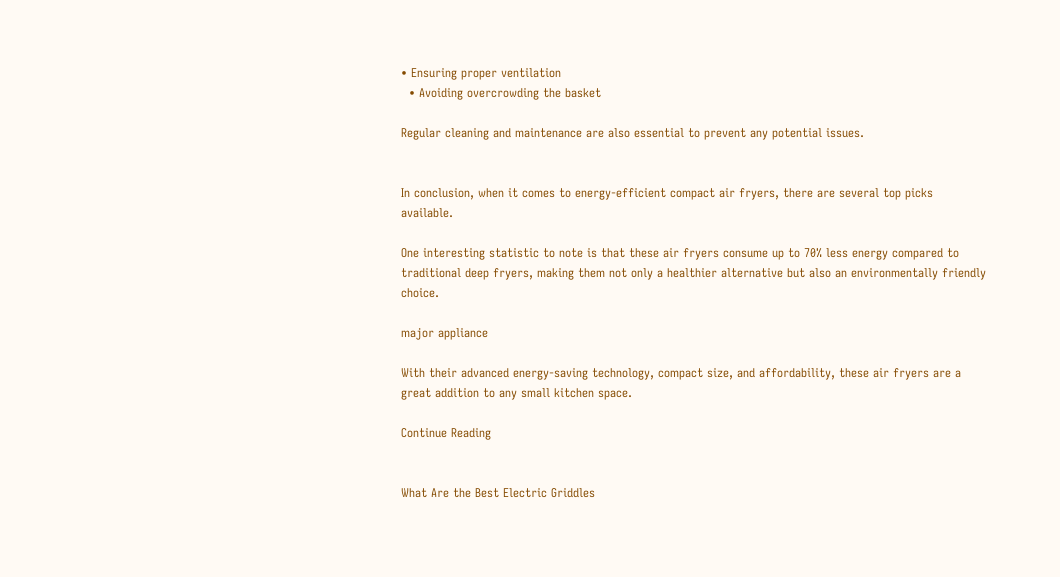• Ensuring proper ventilation
  • Avoiding overcrowding the basket

Regular cleaning and maintenance are also essential to prevent any potential issues.


In conclusion, when it comes to energy-efficient compact air fryers, there are several top picks available.

One interesting statistic to note is that these air fryers consume up to 70% less energy compared to traditional deep fryers, making them not only a healthier alternative but also an environmentally friendly choice.

major appliance

With their advanced energy-saving technology, compact size, and affordability, these air fryers are a great addition to any small kitchen space.

Continue Reading


What Are the Best Electric Griddles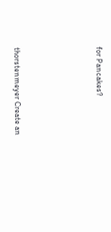for Pancakes?




thorstenmeyer Create an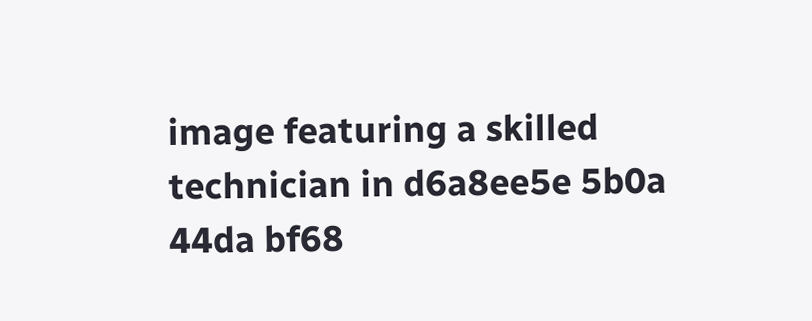image featuring a skilled technician in d6a8ee5e 5b0a 44da bf68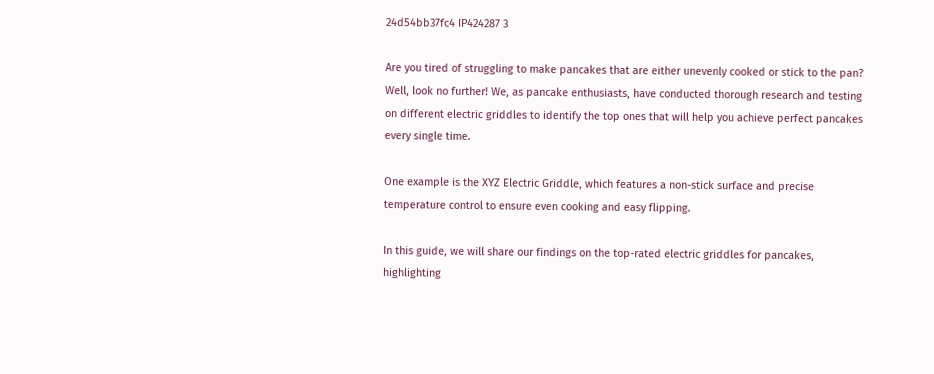24d54bb37fc4 IP424287 3

Are you tired of struggling to make pancakes that are either unevenly cooked or stick to the pan? Well, look no further! We, as pancake enthusiasts, have conducted thorough research and testing on different electric griddles to identify the top ones that will help you achieve perfect pancakes every single time.

One example is the XYZ Electric Griddle, which features a non-stick surface and precise temperature control to ensure even cooking and easy flipping.

In this guide, we will share our findings on the top-rated electric griddles for pancakes, highlighting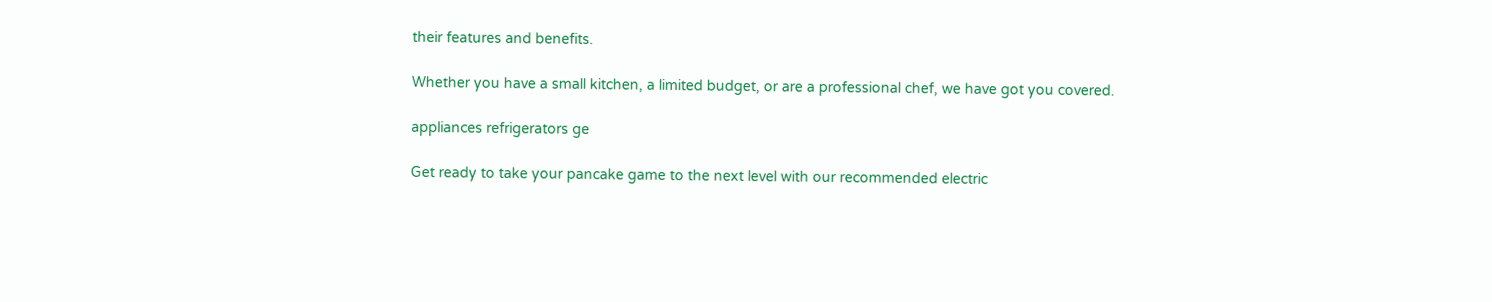their features and benefits.

Whether you have a small kitchen, a limited budget, or are a professional chef, we have got you covered.

appliances refrigerators ge

Get ready to take your pancake game to the next level with our recommended electric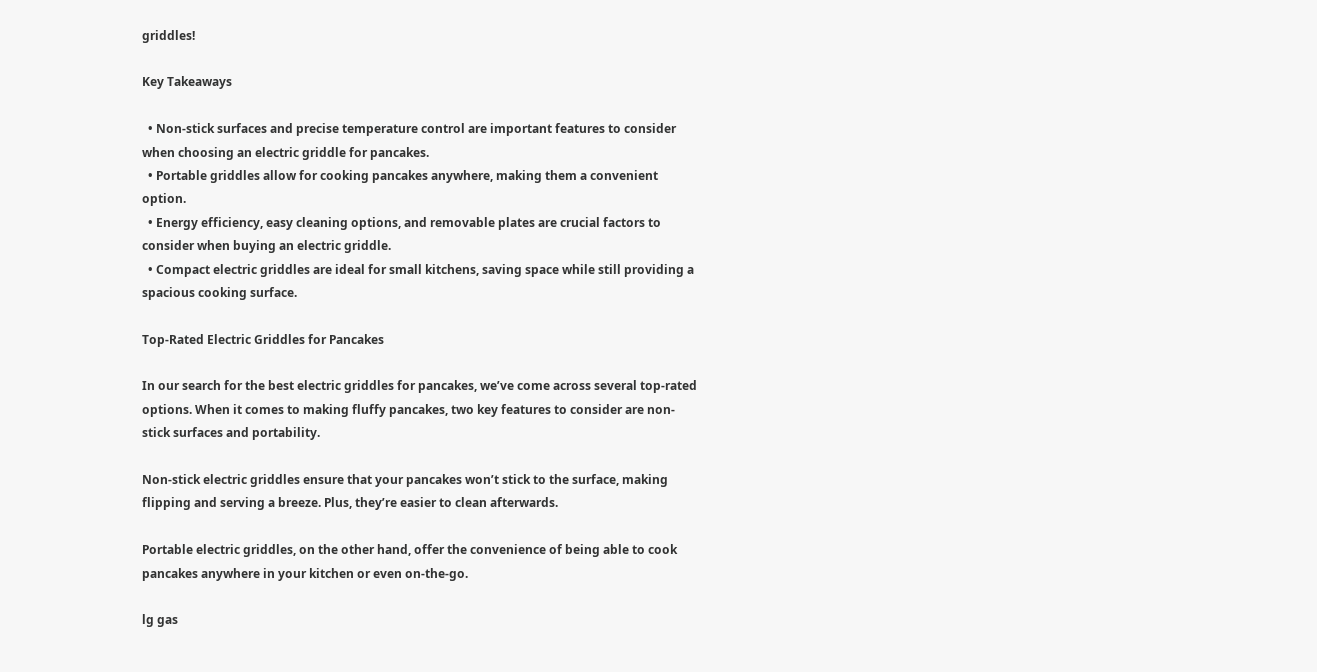griddles!

Key Takeaways

  • Non-stick surfaces and precise temperature control are important features to consider when choosing an electric griddle for pancakes.
  • Portable griddles allow for cooking pancakes anywhere, making them a convenient option.
  • Energy efficiency, easy cleaning options, and removable plates are crucial factors to consider when buying an electric griddle.
  • Compact electric griddles are ideal for small kitchens, saving space while still providing a spacious cooking surface.

Top-Rated Electric Griddles for Pancakes

In our search for the best electric griddles for pancakes, we’ve come across several top-rated options. When it comes to making fluffy pancakes, two key features to consider are non-stick surfaces and portability.

Non-stick electric griddles ensure that your pancakes won’t stick to the surface, making flipping and serving a breeze. Plus, they’re easier to clean afterwards.

Portable electric griddles, on the other hand, offer the convenience of being able to cook pancakes anywhere in your kitchen or even on-the-go.

lg gas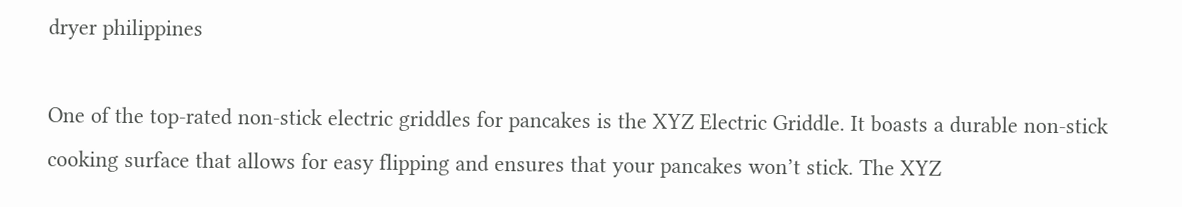dryer philippines

One of the top-rated non-stick electric griddles for pancakes is the XYZ Electric Griddle. It boasts a durable non-stick cooking surface that allows for easy flipping and ensures that your pancakes won’t stick. The XYZ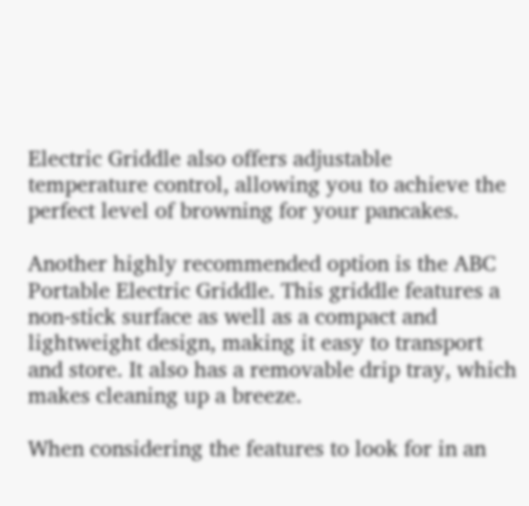Electric Griddle also offers adjustable temperature control, allowing you to achieve the perfect level of browning for your pancakes.

Another highly recommended option is the ABC Portable Electric Griddle. This griddle features a non-stick surface as well as a compact and lightweight design, making it easy to transport and store. It also has a removable drip tray, which makes cleaning up a breeze.

When considering the features to look for in an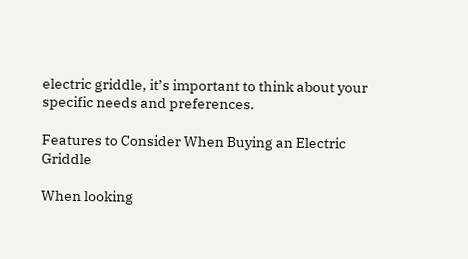electric griddle, it’s important to think about your specific needs and preferences.

Features to Consider When Buying an Electric Griddle

When looking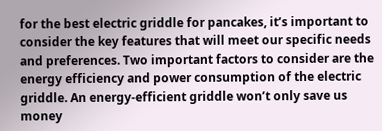for the best electric griddle for pancakes, it’s important to consider the key features that will meet our specific needs and preferences. Two important factors to consider are the energy efficiency and power consumption of the electric griddle. An energy-efficient griddle won’t only save us money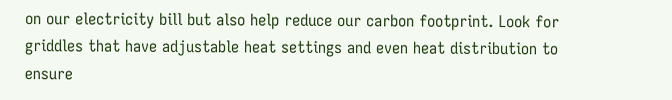on our electricity bill but also help reduce our carbon footprint. Look for griddles that have adjustable heat settings and even heat distribution to ensure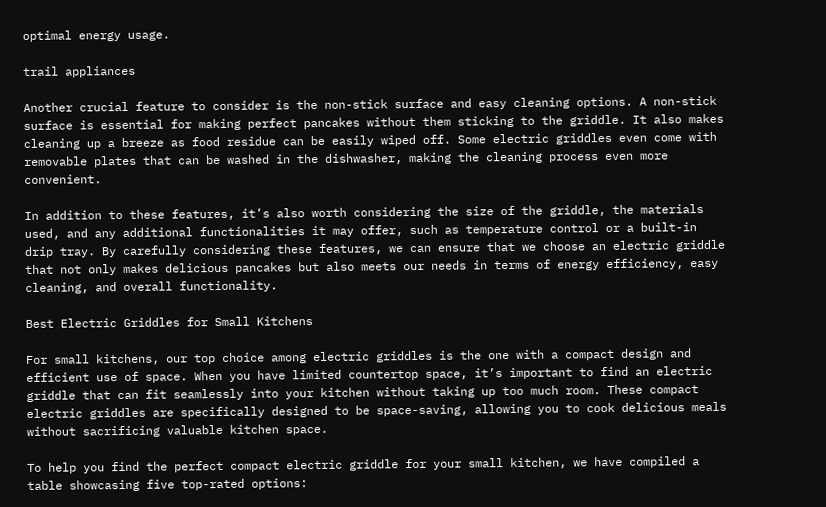optimal energy usage.

trail appliances

Another crucial feature to consider is the non-stick surface and easy cleaning options. A non-stick surface is essential for making perfect pancakes without them sticking to the griddle. It also makes cleaning up a breeze as food residue can be easily wiped off. Some electric griddles even come with removable plates that can be washed in the dishwasher, making the cleaning process even more convenient.

In addition to these features, it’s also worth considering the size of the griddle, the materials used, and any additional functionalities it may offer, such as temperature control or a built-in drip tray. By carefully considering these features, we can ensure that we choose an electric griddle that not only makes delicious pancakes but also meets our needs in terms of energy efficiency, easy cleaning, and overall functionality.

Best Electric Griddles for Small Kitchens

For small kitchens, our top choice among electric griddles is the one with a compact design and efficient use of space. When you have limited countertop space, it’s important to find an electric griddle that can fit seamlessly into your kitchen without taking up too much room. These compact electric griddles are specifically designed to be space-saving, allowing you to cook delicious meals without sacrificing valuable kitchen space.

To help you find the perfect compact electric griddle for your small kitchen, we have compiled a table showcasing five top-rated options: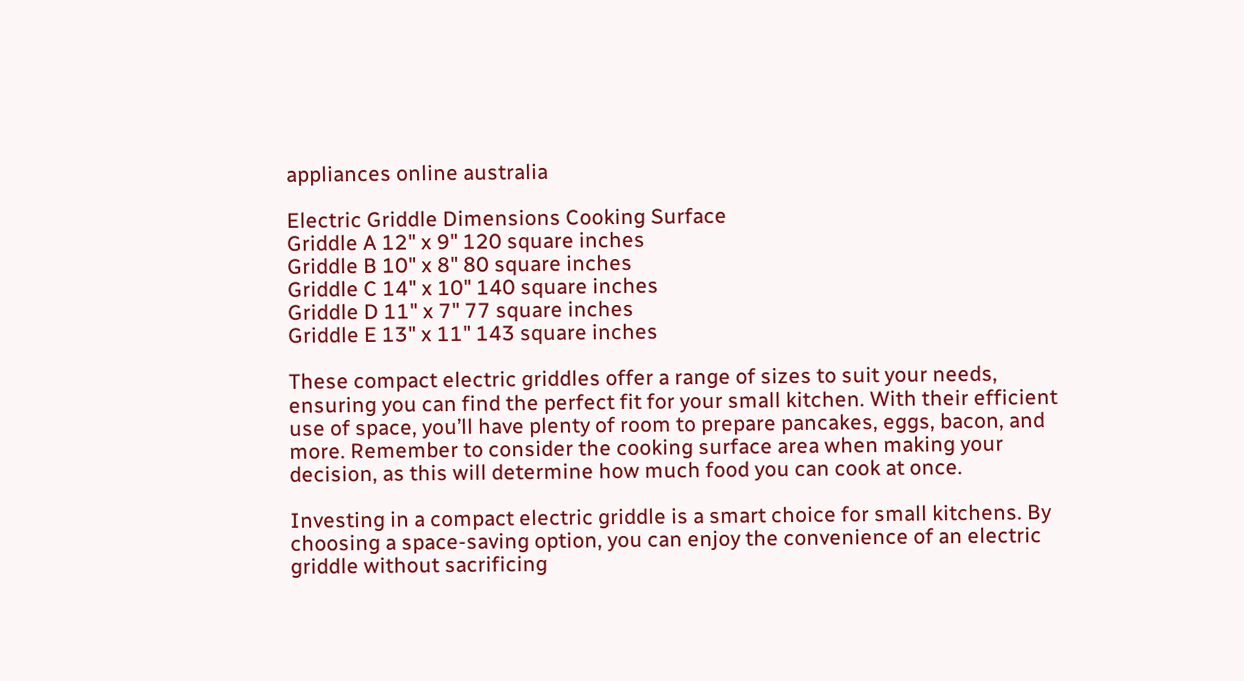appliances online australia

Electric Griddle Dimensions Cooking Surface
Griddle A 12" x 9" 120 square inches
Griddle B 10" x 8" 80 square inches
Griddle C 14" x 10" 140 square inches
Griddle D 11" x 7" 77 square inches
Griddle E 13" x 11" 143 square inches

These compact electric griddles offer a range of sizes to suit your needs, ensuring you can find the perfect fit for your small kitchen. With their efficient use of space, you’ll have plenty of room to prepare pancakes, eggs, bacon, and more. Remember to consider the cooking surface area when making your decision, as this will determine how much food you can cook at once.

Investing in a compact electric griddle is a smart choice for small kitchens. By choosing a space-saving option, you can enjoy the convenience of an electric griddle without sacrificing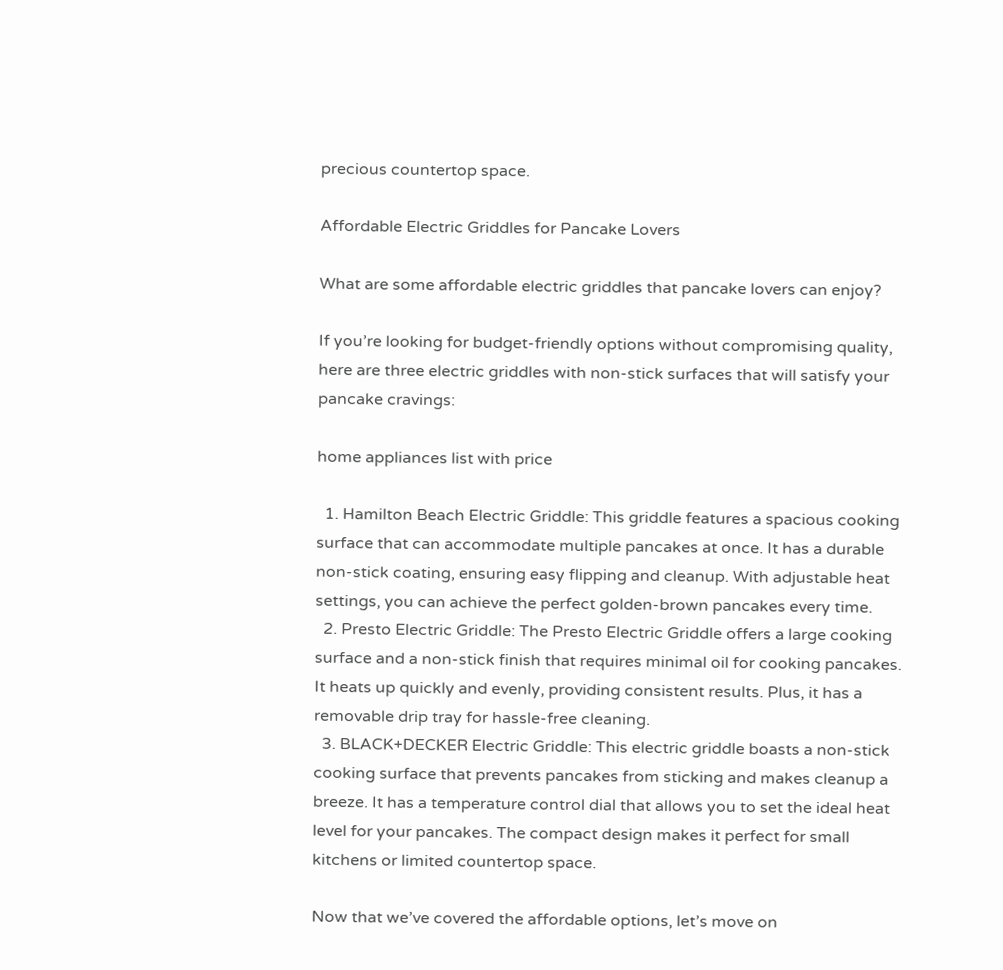precious countertop space.

Affordable Electric Griddles for Pancake Lovers

What are some affordable electric griddles that pancake lovers can enjoy?

If you’re looking for budget-friendly options without compromising quality, here are three electric griddles with non-stick surfaces that will satisfy your pancake cravings:

home appliances list with price

  1. Hamilton Beach Electric Griddle: This griddle features a spacious cooking surface that can accommodate multiple pancakes at once. It has a durable non-stick coating, ensuring easy flipping and cleanup. With adjustable heat settings, you can achieve the perfect golden-brown pancakes every time.
  2. Presto Electric Griddle: The Presto Electric Griddle offers a large cooking surface and a non-stick finish that requires minimal oil for cooking pancakes. It heats up quickly and evenly, providing consistent results. Plus, it has a removable drip tray for hassle-free cleaning.
  3. BLACK+DECKER Electric Griddle: This electric griddle boasts a non-stick cooking surface that prevents pancakes from sticking and makes cleanup a breeze. It has a temperature control dial that allows you to set the ideal heat level for your pancakes. The compact design makes it perfect for small kitchens or limited countertop space.

Now that we’ve covered the affordable options, let’s move on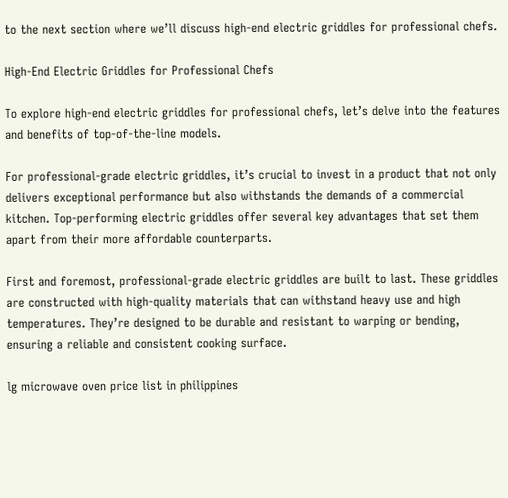to the next section where we’ll discuss high-end electric griddles for professional chefs.

High-End Electric Griddles for Professional Chefs

To explore high-end electric griddles for professional chefs, let’s delve into the features and benefits of top-of-the-line models.

For professional-grade electric griddles, it’s crucial to invest in a product that not only delivers exceptional performance but also withstands the demands of a commercial kitchen. Top-performing electric griddles offer several key advantages that set them apart from their more affordable counterparts.

First and foremost, professional-grade electric griddles are built to last. These griddles are constructed with high-quality materials that can withstand heavy use and high temperatures. They’re designed to be durable and resistant to warping or bending, ensuring a reliable and consistent cooking surface.

lg microwave oven price list in philippines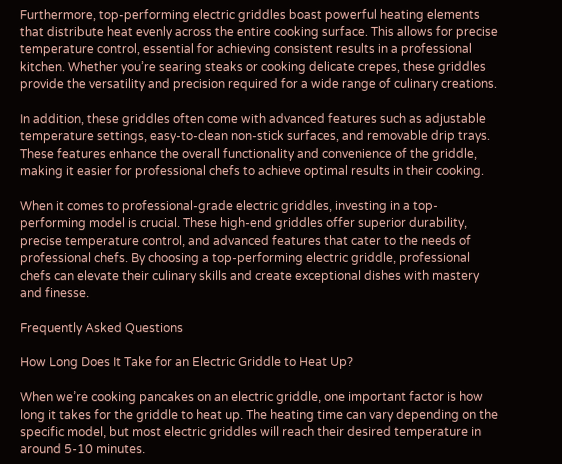Furthermore, top-performing electric griddles boast powerful heating elements that distribute heat evenly across the entire cooking surface. This allows for precise temperature control, essential for achieving consistent results in a professional kitchen. Whether you’re searing steaks or cooking delicate crepes, these griddles provide the versatility and precision required for a wide range of culinary creations.

In addition, these griddles often come with advanced features such as adjustable temperature settings, easy-to-clean non-stick surfaces, and removable drip trays. These features enhance the overall functionality and convenience of the griddle, making it easier for professional chefs to achieve optimal results in their cooking.

When it comes to professional-grade electric griddles, investing in a top-performing model is crucial. These high-end griddles offer superior durability, precise temperature control, and advanced features that cater to the needs of professional chefs. By choosing a top-performing electric griddle, professional chefs can elevate their culinary skills and create exceptional dishes with mastery and finesse.

Frequently Asked Questions

How Long Does It Take for an Electric Griddle to Heat Up?

When we’re cooking pancakes on an electric griddle, one important factor is how long it takes for the griddle to heat up. The heating time can vary depending on the specific model, but most electric griddles will reach their desired temperature in around 5-10 minutes.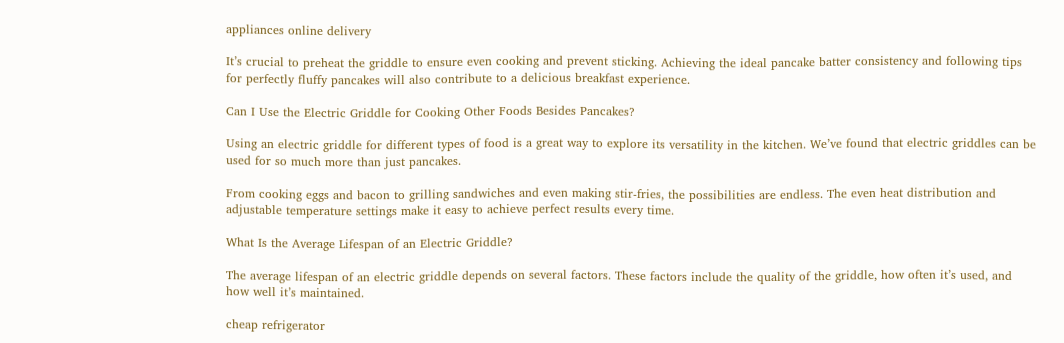appliances online delivery

It’s crucial to preheat the griddle to ensure even cooking and prevent sticking. Achieving the ideal pancake batter consistency and following tips for perfectly fluffy pancakes will also contribute to a delicious breakfast experience.

Can I Use the Electric Griddle for Cooking Other Foods Besides Pancakes?

Using an electric griddle for different types of food is a great way to explore its versatility in the kitchen. We’ve found that electric griddles can be used for so much more than just pancakes.

From cooking eggs and bacon to grilling sandwiches and even making stir-fries, the possibilities are endless. The even heat distribution and adjustable temperature settings make it easy to achieve perfect results every time.

What Is the Average Lifespan of an Electric Griddle?

The average lifespan of an electric griddle depends on several factors. These factors include the quality of the griddle, how often it’s used, and how well it’s maintained.

cheap refrigerator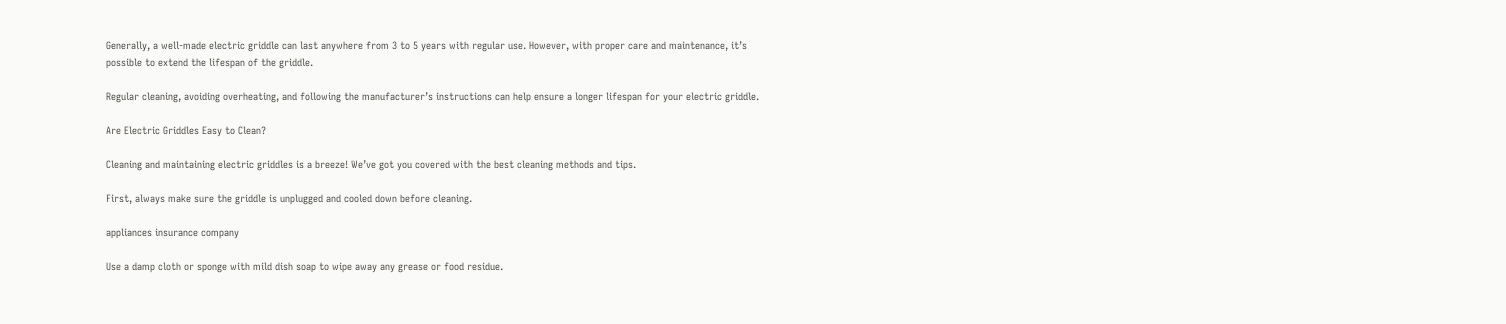Generally, a well-made electric griddle can last anywhere from 3 to 5 years with regular use. However, with proper care and maintenance, it’s possible to extend the lifespan of the griddle.

Regular cleaning, avoiding overheating, and following the manufacturer’s instructions can help ensure a longer lifespan for your electric griddle.

Are Electric Griddles Easy to Clean?

Cleaning and maintaining electric griddles is a breeze! We’ve got you covered with the best cleaning methods and tips.

First, always make sure the griddle is unplugged and cooled down before cleaning.

appliances insurance company

Use a damp cloth or sponge with mild dish soap to wipe away any grease or food residue.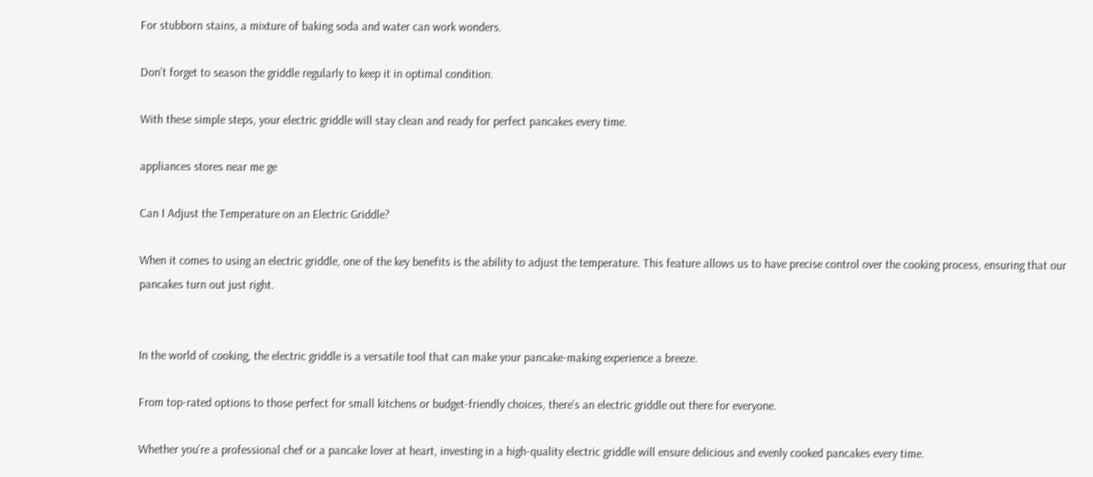For stubborn stains, a mixture of baking soda and water can work wonders.

Don’t forget to season the griddle regularly to keep it in optimal condition.

With these simple steps, your electric griddle will stay clean and ready for perfect pancakes every time.

appliances stores near me ge

Can I Adjust the Temperature on an Electric Griddle?

When it comes to using an electric griddle, one of the key benefits is the ability to adjust the temperature. This feature allows us to have precise control over the cooking process, ensuring that our pancakes turn out just right.


In the world of cooking, the electric griddle is a versatile tool that can make your pancake-making experience a breeze.

From top-rated options to those perfect for small kitchens or budget-friendly choices, there’s an electric griddle out there for everyone.

Whether you’re a professional chef or a pancake lover at heart, investing in a high-quality electric griddle will ensure delicious and evenly cooked pancakes every time.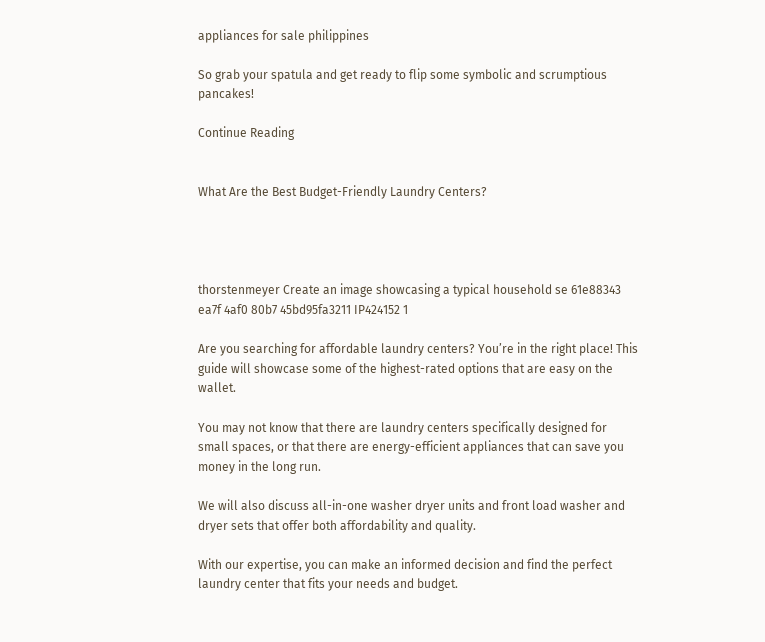appliances for sale philippines

So grab your spatula and get ready to flip some symbolic and scrumptious pancakes!

Continue Reading


What Are the Best Budget-Friendly Laundry Centers?




thorstenmeyer Create an image showcasing a typical household se 61e88343 ea7f 4af0 80b7 45bd95fa3211 IP424152 1

Are you searching for affordable laundry centers? You’re in the right place! This guide will showcase some of the highest-rated options that are easy on the wallet.

You may not know that there are laundry centers specifically designed for small spaces, or that there are energy-efficient appliances that can save you money in the long run.

We will also discuss all-in-one washer dryer units and front load washer and dryer sets that offer both affordability and quality.

With our expertise, you can make an informed decision and find the perfect laundry center that fits your needs and budget.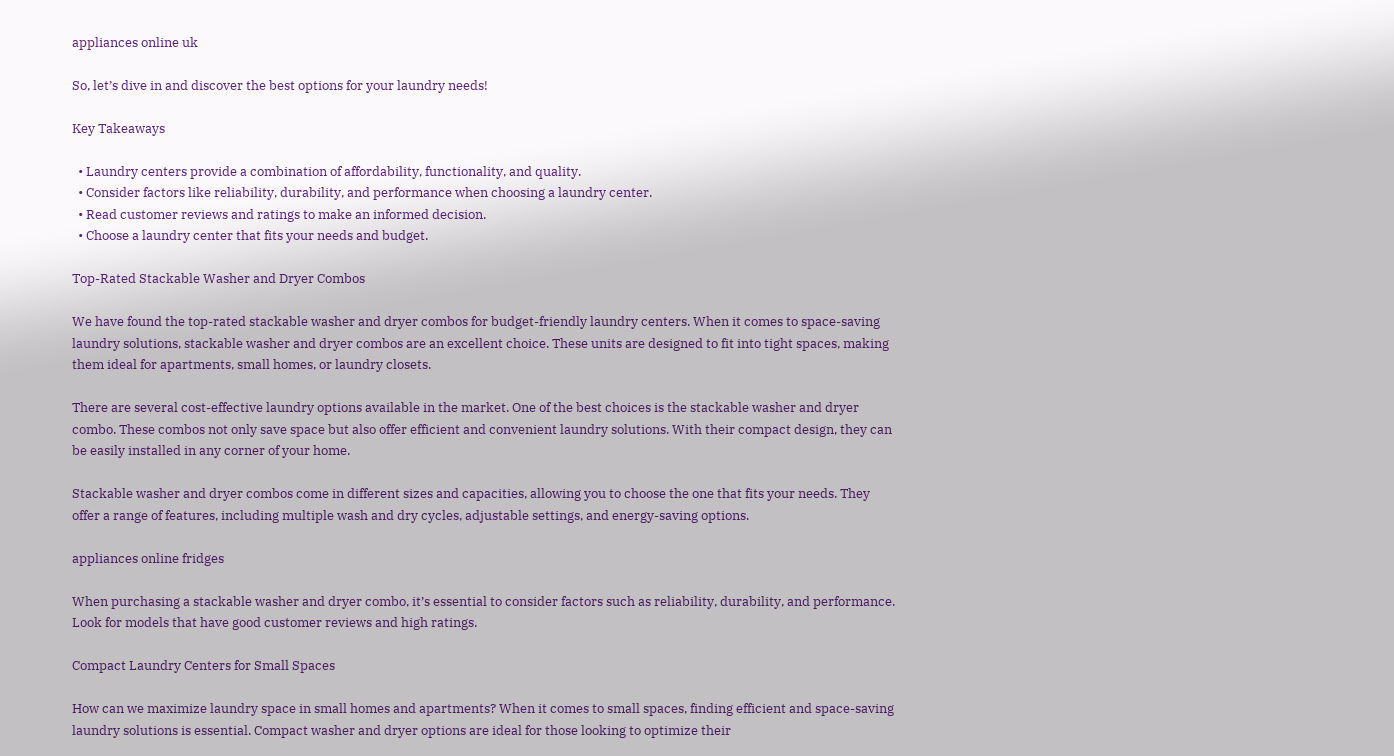appliances online uk

So, let’s dive in and discover the best options for your laundry needs!

Key Takeaways

  • Laundry centers provide a combination of affordability, functionality, and quality.
  • Consider factors like reliability, durability, and performance when choosing a laundry center.
  • Read customer reviews and ratings to make an informed decision.
  • Choose a laundry center that fits your needs and budget.

Top-Rated Stackable Washer and Dryer Combos

We have found the top-rated stackable washer and dryer combos for budget-friendly laundry centers. When it comes to space-saving laundry solutions, stackable washer and dryer combos are an excellent choice. These units are designed to fit into tight spaces, making them ideal for apartments, small homes, or laundry closets.

There are several cost-effective laundry options available in the market. One of the best choices is the stackable washer and dryer combo. These combos not only save space but also offer efficient and convenient laundry solutions. With their compact design, they can be easily installed in any corner of your home.

Stackable washer and dryer combos come in different sizes and capacities, allowing you to choose the one that fits your needs. They offer a range of features, including multiple wash and dry cycles, adjustable settings, and energy-saving options.

appliances online fridges

When purchasing a stackable washer and dryer combo, it’s essential to consider factors such as reliability, durability, and performance. Look for models that have good customer reviews and high ratings.

Compact Laundry Centers for Small Spaces

How can we maximize laundry space in small homes and apartments? When it comes to small spaces, finding efficient and space-saving laundry solutions is essential. Compact washer and dryer options are ideal for those looking to optimize their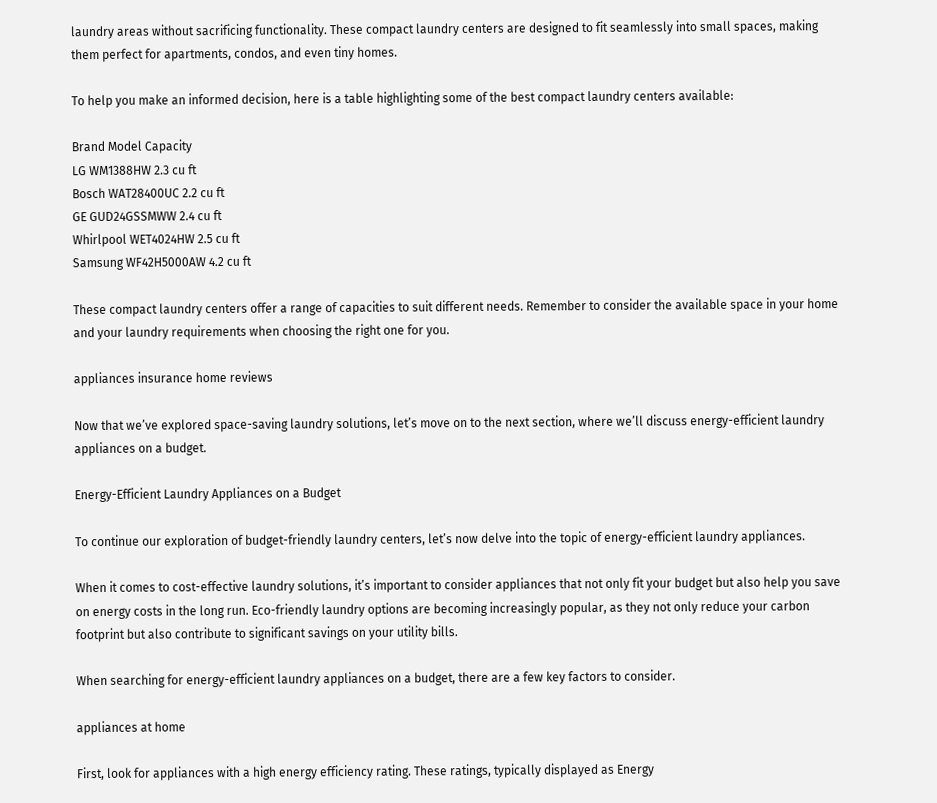laundry areas without sacrificing functionality. These compact laundry centers are designed to fit seamlessly into small spaces, making them perfect for apartments, condos, and even tiny homes.

To help you make an informed decision, here is a table highlighting some of the best compact laundry centers available:

Brand Model Capacity
LG WM1388HW 2.3 cu ft
Bosch WAT28400UC 2.2 cu ft
GE GUD24GSSMWW 2.4 cu ft
Whirlpool WET4024HW 2.5 cu ft
Samsung WF42H5000AW 4.2 cu ft

These compact laundry centers offer a range of capacities to suit different needs. Remember to consider the available space in your home and your laundry requirements when choosing the right one for you.

appliances insurance home reviews

Now that we’ve explored space-saving laundry solutions, let’s move on to the next section, where we’ll discuss energy-efficient laundry appliances on a budget.

Energy-Efficient Laundry Appliances on a Budget

To continue our exploration of budget-friendly laundry centers, let’s now delve into the topic of energy-efficient laundry appliances.

When it comes to cost-effective laundry solutions, it’s important to consider appliances that not only fit your budget but also help you save on energy costs in the long run. Eco-friendly laundry options are becoming increasingly popular, as they not only reduce your carbon footprint but also contribute to significant savings on your utility bills.

When searching for energy-efficient laundry appliances on a budget, there are a few key factors to consider.

appliances at home

First, look for appliances with a high energy efficiency rating. These ratings, typically displayed as Energy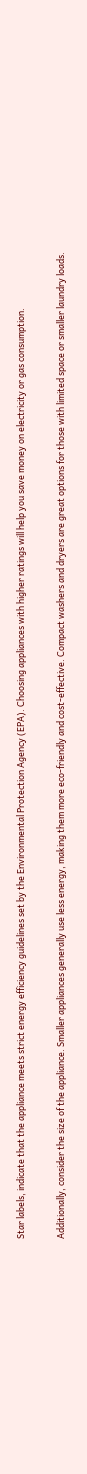Star labels, indicate that the appliance meets strict energy efficiency guidelines set by the Environmental Protection Agency (EPA). Choosing appliances with higher ratings will help you save money on electricity or gas consumption.

Additionally, consider the size of the appliance. Smaller appliances generally use less energy, making them more eco-friendly and cost-effective. Compact washers and dryers are great options for those with limited space or smaller laundry loads.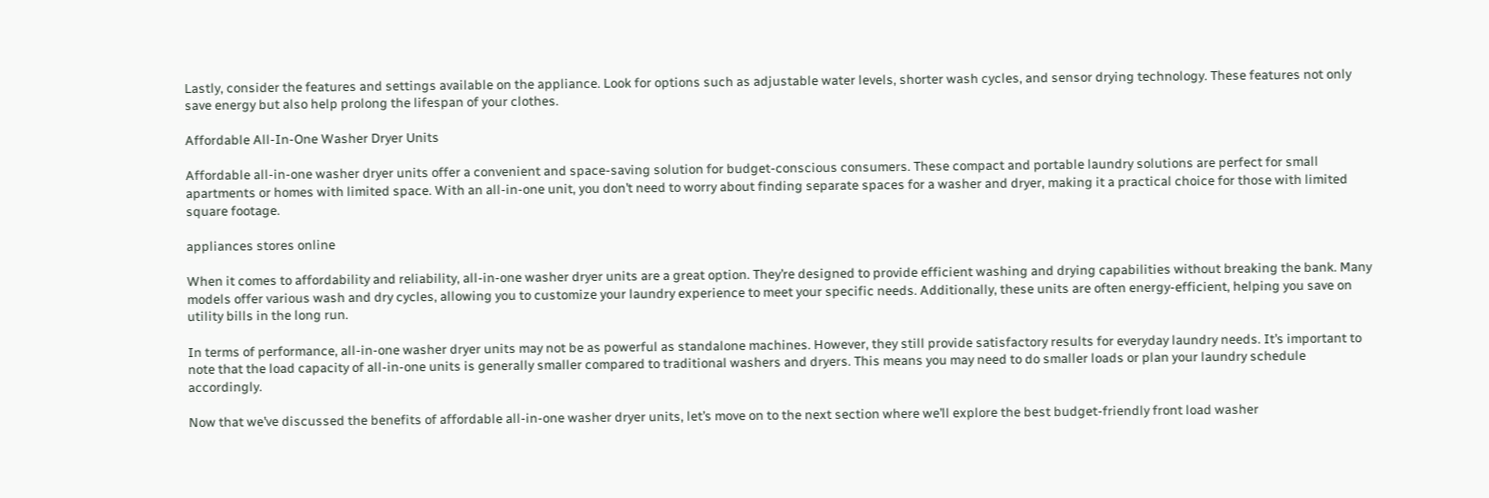Lastly, consider the features and settings available on the appliance. Look for options such as adjustable water levels, shorter wash cycles, and sensor drying technology. These features not only save energy but also help prolong the lifespan of your clothes.

Affordable All-In-One Washer Dryer Units

Affordable all-in-one washer dryer units offer a convenient and space-saving solution for budget-conscious consumers. These compact and portable laundry solutions are perfect for small apartments or homes with limited space. With an all-in-one unit, you don’t need to worry about finding separate spaces for a washer and dryer, making it a practical choice for those with limited square footage.

appliances stores online

When it comes to affordability and reliability, all-in-one washer dryer units are a great option. They’re designed to provide efficient washing and drying capabilities without breaking the bank. Many models offer various wash and dry cycles, allowing you to customize your laundry experience to meet your specific needs. Additionally, these units are often energy-efficient, helping you save on utility bills in the long run.

In terms of performance, all-in-one washer dryer units may not be as powerful as standalone machines. However, they still provide satisfactory results for everyday laundry needs. It’s important to note that the load capacity of all-in-one units is generally smaller compared to traditional washers and dryers. This means you may need to do smaller loads or plan your laundry schedule accordingly.

Now that we’ve discussed the benefits of affordable all-in-one washer dryer units, let’s move on to the next section where we’ll explore the best budget-friendly front load washer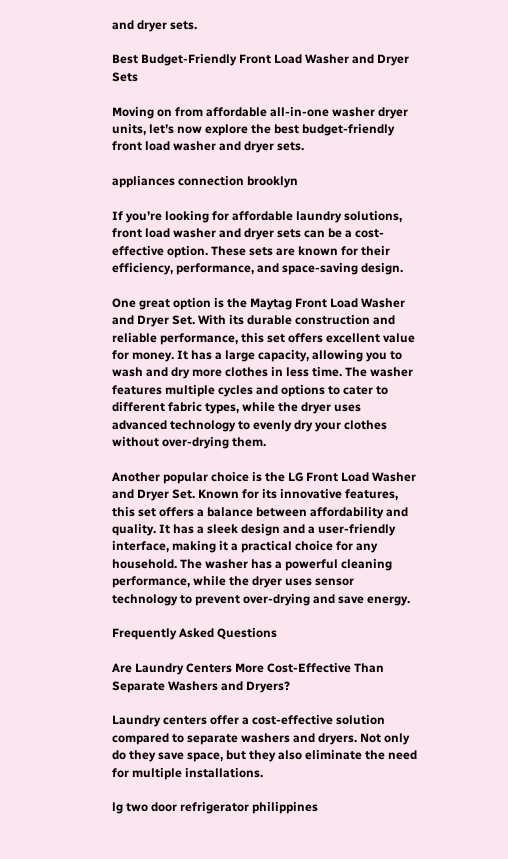and dryer sets.

Best Budget-Friendly Front Load Washer and Dryer Sets

Moving on from affordable all-in-one washer dryer units, let’s now explore the best budget-friendly front load washer and dryer sets.

appliances connection brooklyn

If you’re looking for affordable laundry solutions, front load washer and dryer sets can be a cost-effective option. These sets are known for their efficiency, performance, and space-saving design.

One great option is the Maytag Front Load Washer and Dryer Set. With its durable construction and reliable performance, this set offers excellent value for money. It has a large capacity, allowing you to wash and dry more clothes in less time. The washer features multiple cycles and options to cater to different fabric types, while the dryer uses advanced technology to evenly dry your clothes without over-drying them.

Another popular choice is the LG Front Load Washer and Dryer Set. Known for its innovative features, this set offers a balance between affordability and quality. It has a sleek design and a user-friendly interface, making it a practical choice for any household. The washer has a powerful cleaning performance, while the dryer uses sensor technology to prevent over-drying and save energy.

Frequently Asked Questions

Are Laundry Centers More Cost-Effective Than Separate Washers and Dryers?

Laundry centers offer a cost-effective solution compared to separate washers and dryers. Not only do they save space, but they also eliminate the need for multiple installations.

lg two door refrigerator philippines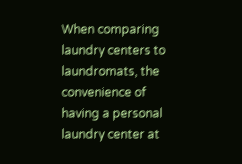When comparing laundry centers to laundromats, the convenience of having a personal laundry center at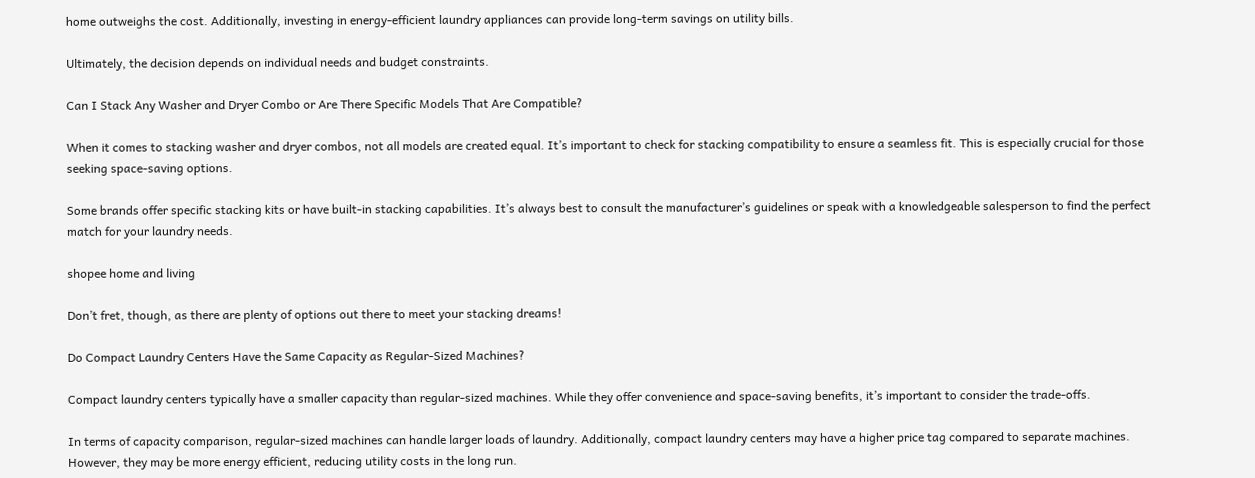home outweighs the cost. Additionally, investing in energy-efficient laundry appliances can provide long-term savings on utility bills.

Ultimately, the decision depends on individual needs and budget constraints.

Can I Stack Any Washer and Dryer Combo or Are There Specific Models That Are Compatible?

When it comes to stacking washer and dryer combos, not all models are created equal. It’s important to check for stacking compatibility to ensure a seamless fit. This is especially crucial for those seeking space-saving options.

Some brands offer specific stacking kits or have built-in stacking capabilities. It’s always best to consult the manufacturer’s guidelines or speak with a knowledgeable salesperson to find the perfect match for your laundry needs.

shopee home and living

Don’t fret, though, as there are plenty of options out there to meet your stacking dreams!

Do Compact Laundry Centers Have the Same Capacity as Regular-Sized Machines?

Compact laundry centers typically have a smaller capacity than regular-sized machines. While they offer convenience and space-saving benefits, it’s important to consider the trade-offs.

In terms of capacity comparison, regular-sized machines can handle larger loads of laundry. Additionally, compact laundry centers may have a higher price tag compared to separate machines. However, they may be more energy efficient, reducing utility costs in the long run.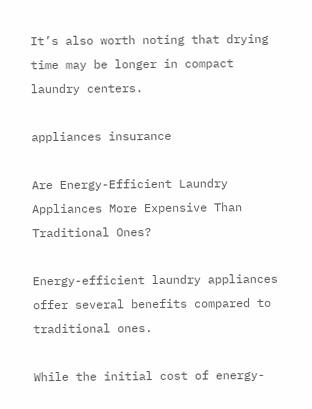It’s also worth noting that drying time may be longer in compact laundry centers.

appliances insurance

Are Energy-Efficient Laundry Appliances More Expensive Than Traditional Ones?

Energy-efficient laundry appliances offer several benefits compared to traditional ones.

While the initial cost of energy-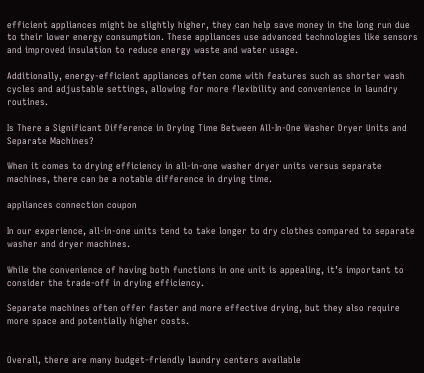efficient appliances might be slightly higher, they can help save money in the long run due to their lower energy consumption. These appliances use advanced technologies like sensors and improved insulation to reduce energy waste and water usage.

Additionally, energy-efficient appliances often come with features such as shorter wash cycles and adjustable settings, allowing for more flexibility and convenience in laundry routines.

Is There a Significant Difference in Drying Time Between All-In-One Washer Dryer Units and Separate Machines?

When it comes to drying efficiency in all-in-one washer dryer units versus separate machines, there can be a notable difference in drying time.

appliances connection coupon

In our experience, all-in-one units tend to take longer to dry clothes compared to separate washer and dryer machines.

While the convenience of having both functions in one unit is appealing, it’s important to consider the trade-off in drying efficiency.

Separate machines often offer faster and more effective drying, but they also require more space and potentially higher costs.


Overall, there are many budget-friendly laundry centers available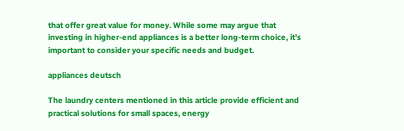that offer great value for money. While some may argue that investing in higher-end appliances is a better long-term choice, it’s important to consider your specific needs and budget.

appliances deutsch

The laundry centers mentioned in this article provide efficient and practical solutions for small spaces, energy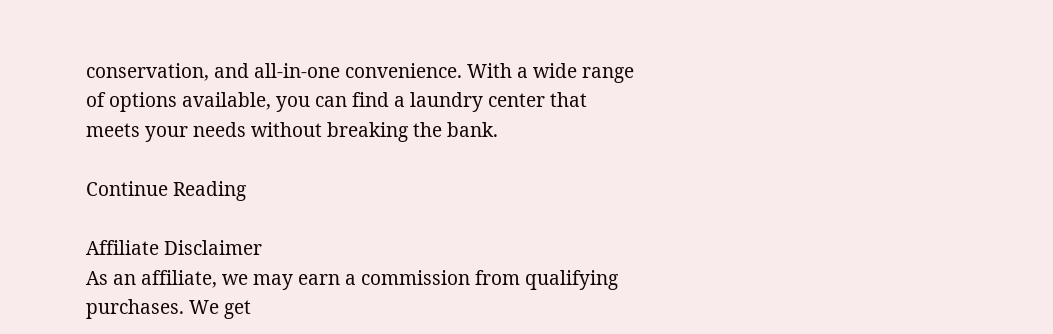conservation, and all-in-one convenience. With a wide range of options available, you can find a laundry center that meets your needs without breaking the bank.

Continue Reading

Affiliate Disclaimer
As an affiliate, we may earn a commission from qualifying purchases. We get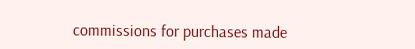commissions for purchases made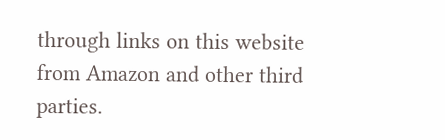through links on this website from Amazon and other third parties.